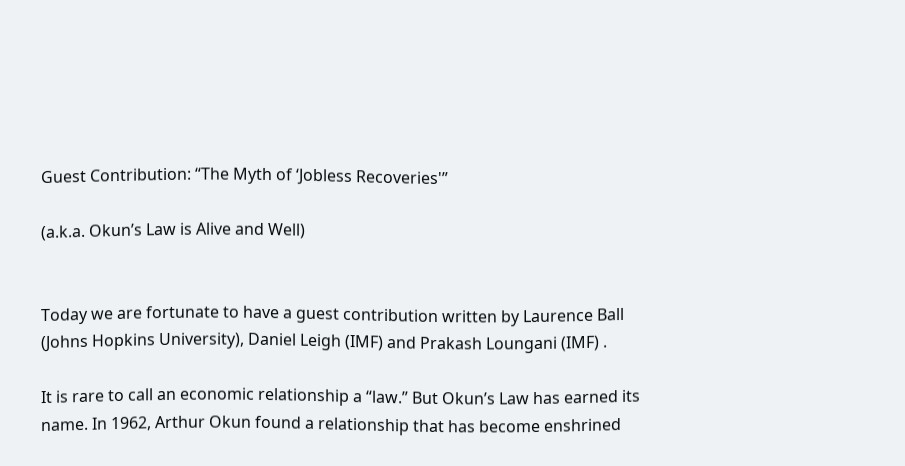Guest Contribution: “The Myth of ‘Jobless Recoveries'”

(a.k.a. Okun’s Law is Alive and Well)


Today we are fortunate to have a guest contribution written by Laurence Ball (Johns Hopkins University), Daniel Leigh (IMF) and Prakash Loungani (IMF) .

It is rare to call an economic relationship a “law.” But Okun’s Law has earned its name. In 1962, Arthur Okun found a relationship that has become enshrined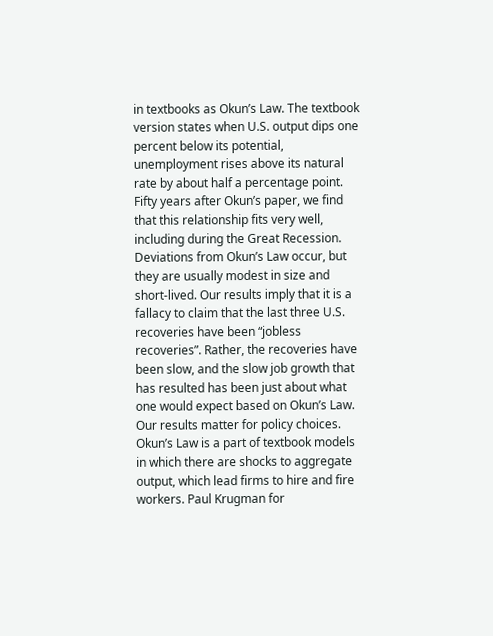in textbooks as Okun’s Law. The textbook version states when U.S. output dips one percent below its potential, unemployment rises above its natural rate by about half a percentage point.
Fifty years after Okun’s paper, we find that this relationship fits very well, including during the Great Recession. Deviations from Okun’s Law occur, but they are usually modest in size and short-lived. Our results imply that it is a fallacy to claim that the last three U.S. recoveries have been “jobless recoveries”. Rather, the recoveries have been slow, and the slow job growth that has resulted has been just about what one would expect based on Okun’s Law.
Our results matter for policy choices. Okun’s Law is a part of textbook models in which there are shocks to aggregate output, which lead firms to hire and fire workers. Paul Krugman for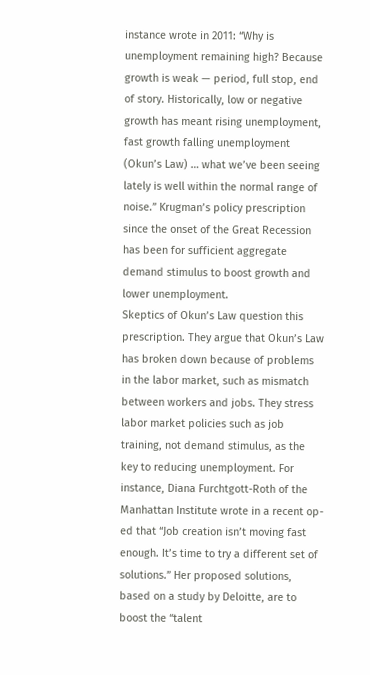instance wrote in 2011: “Why is unemployment remaining high? Because growth is weak — period, full stop, end of story. Historically, low or negative growth has meant rising unemployment, fast growth falling unemployment (Okun’s Law) … what we’ve been seeing lately is well within the normal range of noise.” Krugman’s policy prescription since the onset of the Great Recession has been for sufficient aggregate demand stimulus to boost growth and lower unemployment.
Skeptics of Okun’s Law question this prescription. They argue that Okun’s Law has broken down because of problems in the labor market, such as mismatch between workers and jobs. They stress labor market policies such as job training, not demand stimulus, as the key to reducing unemployment. For instance, Diana Furchtgott-Roth of the Manhattan Institute wrote in a recent op-ed that “Job creation isn’t moving fast enough. It’s time to try a different set of solutions.” Her proposed solutions, based on a study by Deloitte, are to boost the “talent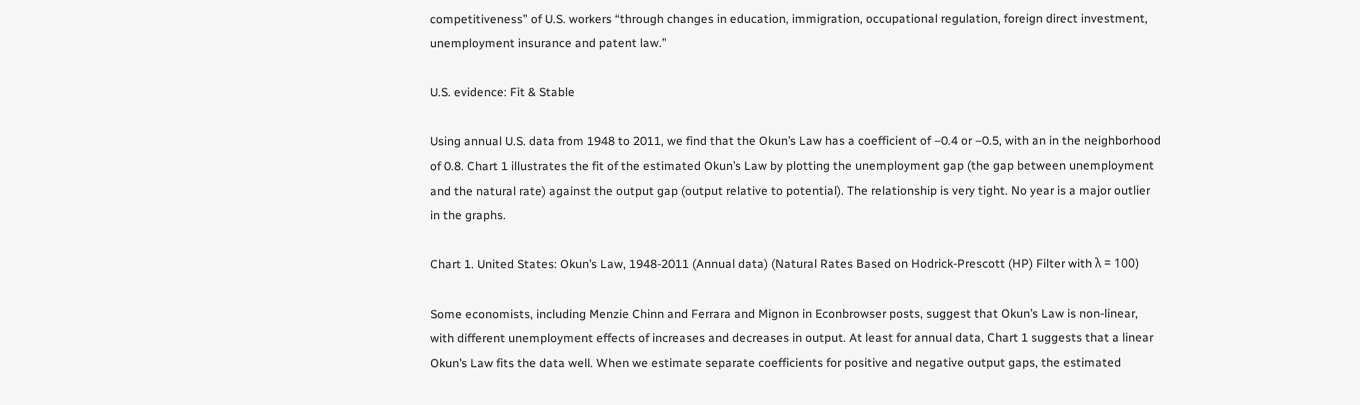competitiveness” of U.S. workers “through changes in education, immigration, occupational regulation, foreign direct investment, unemployment insurance and patent law.”

U.S. evidence: Fit & Stable

Using annual U.S. data from 1948 to 2011, we find that the Okun’s Law has a coefficient of –0.4 or –0.5, with an in the neighborhood of 0.8. Chart 1 illustrates the fit of the estimated Okun’s Law by plotting the unemployment gap (the gap between unemployment and the natural rate) against the output gap (output relative to potential). The relationship is very tight. No year is a major outlier in the graphs.

Chart 1. United States: Okun’s Law, 1948-2011 (Annual data) (Natural Rates Based on Hodrick-Prescott (HP) Filter with λ = 100)

Some economists, including Menzie Chinn and Ferrara and Mignon in Econbrowser posts, suggest that Okun’s Law is non-linear, with different unemployment effects of increases and decreases in output. At least for annual data, Chart 1 suggests that a linear Okun’s Law fits the data well. When we estimate separate coefficients for positive and negative output gaps, the estimated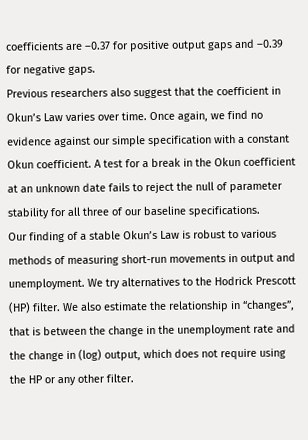coefficients are –0.37 for positive output gaps and –0.39 for negative gaps.
Previous researchers also suggest that the coefficient in Okun’s Law varies over time. Once again, we find no evidence against our simple specification with a constant Okun coefficient. A test for a break in the Okun coefficient at an unknown date fails to reject the null of parameter stability for all three of our baseline specifications.
Our finding of a stable Okun’s Law is robust to various methods of measuring short-run movements in output and unemployment. We try alternatives to the Hodrick Prescott (HP) filter. We also estimate the relationship in “changes”, that is between the change in the unemployment rate and the change in (log) output, which does not require using the HP or any other filter.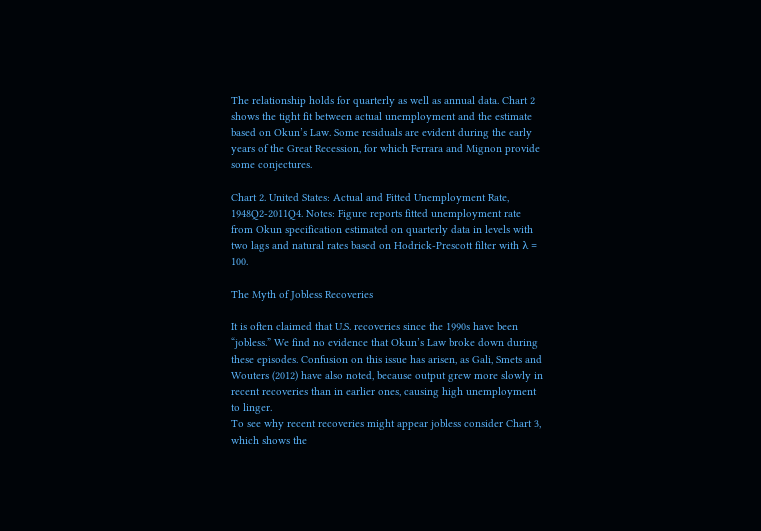The relationship holds for quarterly as well as annual data. Chart 2 shows the tight fit between actual unemployment and the estimate based on Okun’s Law. Some residuals are evident during the early years of the Great Recession, for which Ferrara and Mignon provide some conjectures.

Chart 2. United States: Actual and Fitted Unemployment Rate, 1948Q2-2011Q4. Notes: Figure reports fitted unemployment rate from Okun specification estimated on quarterly data in levels with two lags and natural rates based on Hodrick-Prescott filter with λ = 100.

The Myth of Jobless Recoveries

It is often claimed that U.S. recoveries since the 1990s have been “jobless.” We find no evidence that Okun’s Law broke down during these episodes. Confusion on this issue has arisen, as Gali, Smets and Wouters (2012) have also noted, because output grew more slowly in recent recoveries than in earlier ones, causing high unemployment to linger.
To see why recent recoveries might appear jobless consider Chart 3, which shows the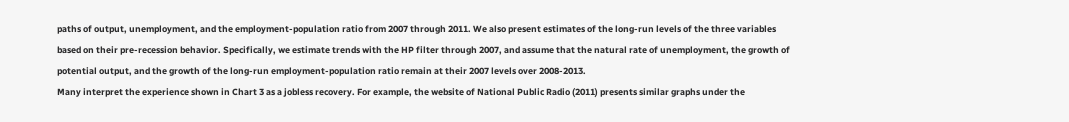paths of output, unemployment, and the employment-population ratio from 2007 through 2011. We also present estimates of the long-run levels of the three variables based on their pre-recession behavior. Specifically, we estimate trends with the HP filter through 2007, and assume that the natural rate of unemployment, the growth of potential output, and the growth of the long-run employment-population ratio remain at their 2007 levels over 2008-2013.
Many interpret the experience shown in Chart 3 as a jobless recovery. For example, the website of National Public Radio (2011) presents similar graphs under the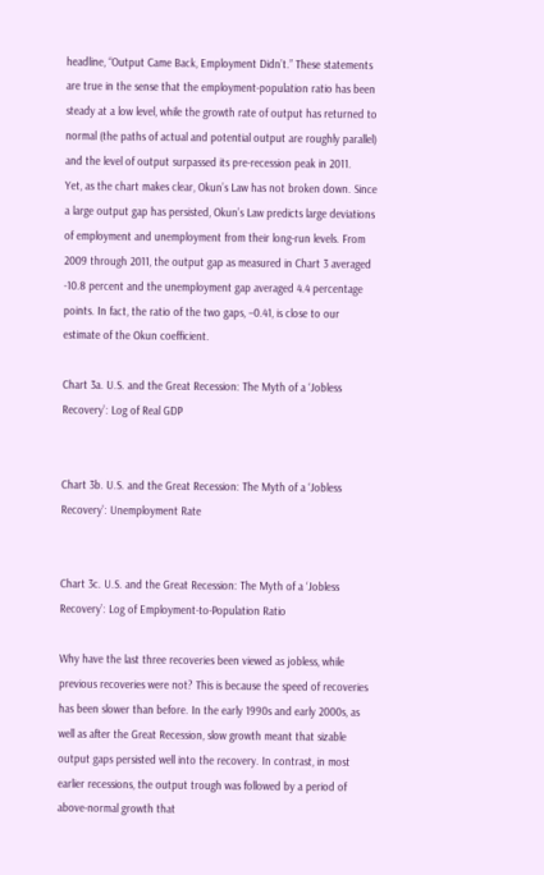headline, “Output Came Back, Employment Didn’t.” These statements are true in the sense that the employment-population ratio has been steady at a low level, while the growth rate of output has returned to normal (the paths of actual and potential output are roughly parallel) and the level of output surpassed its pre-recession peak in 2011.
Yet, as the chart makes clear, Okun’s Law has not broken down. Since a large output gap has persisted, Okun’s Law predicts large deviations of employment and unemployment from their long-run levels. From 2009 through 2011, the output gap as measured in Chart 3 averaged -10.8 percent and the unemployment gap averaged 4.4 percentage points. In fact, the ratio of the two gaps, –0.41, is close to our estimate of the Okun coefficient.

Chart 3a. U.S. and the Great Recession: The Myth of a ‘Jobless Recovery’: Log of Real GDP


Chart 3b. U.S. and the Great Recession: The Myth of a ‘Jobless Recovery’: Unemployment Rate


Chart 3c. U.S. and the Great Recession: The Myth of a ‘Jobless Recovery’: Log of Employment-to-Population Ratio

Why have the last three recoveries been viewed as jobless, while previous recoveries were not? This is because the speed of recoveries has been slower than before. In the early 1990s and early 2000s, as well as after the Great Recession, slow growth meant that sizable output gaps persisted well into the recovery. In contrast, in most earlier recessions, the output trough was followed by a period of above-normal growth that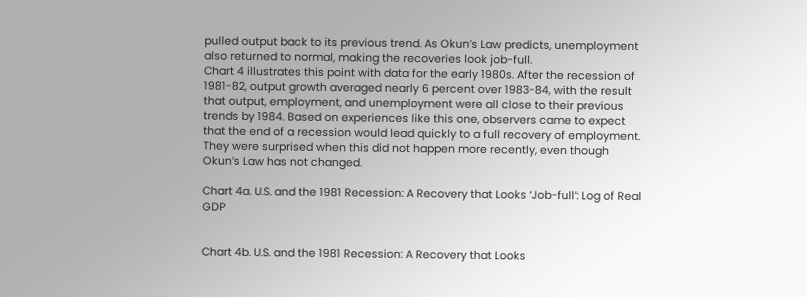pulled output back to its previous trend. As Okun’s Law predicts, unemployment also returned to normal, making the recoveries look job-full.
Chart 4 illustrates this point with data for the early 1980s. After the recession of 1981-82, output growth averaged nearly 6 percent over 1983-84, with the result that output, employment, and unemployment were all close to their previous trends by 1984. Based on experiences like this one, observers came to expect that the end of a recession would lead quickly to a full recovery of employment. They were surprised when this did not happen more recently, even though Okun’s Law has not changed.

Chart 4a. U.S. and the 1981 Recession: A Recovery that Looks ‘Job-full’: Log of Real GDP


Chart 4b. U.S. and the 1981 Recession: A Recovery that Looks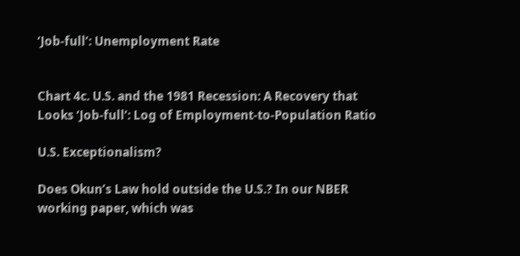‘Job-full’: Unemployment Rate


Chart 4c. U.S. and the 1981 Recession: A Recovery that Looks ‘Job-full’: Log of Employment-to-Population Ratio

U.S. Exceptionalism?

Does Okun’s Law hold outside the U.S.? In our NBER working paper, which was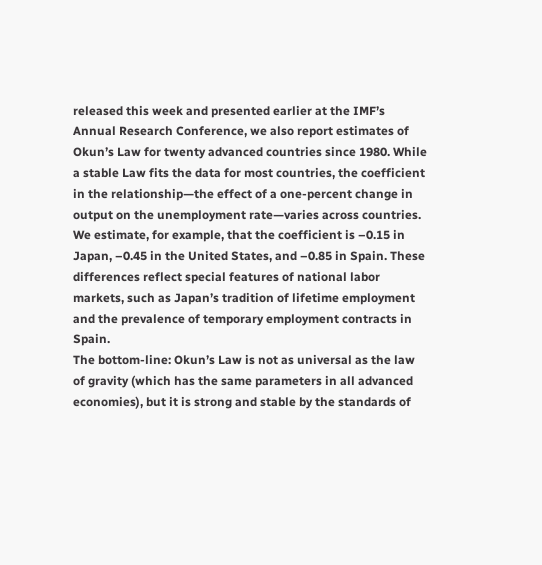released this week and presented earlier at the IMF’s Annual Research Conference, we also report estimates of Okun’s Law for twenty advanced countries since 1980. While a stable Law fits the data for most countries, the coefficient in the relationship—the effect of a one-percent change in output on the unemployment rate—varies across countries. We estimate, for example, that the coefficient is –0.15 in Japan, –0.45 in the United States, and –0.85 in Spain. These differences reflect special features of national labor markets, such as Japan’s tradition of lifetime employment and the prevalence of temporary employment contracts in Spain.
The bottom-line: Okun’s Law is not as universal as the law of gravity (which has the same parameters in all advanced economies), but it is strong and stable by the standards of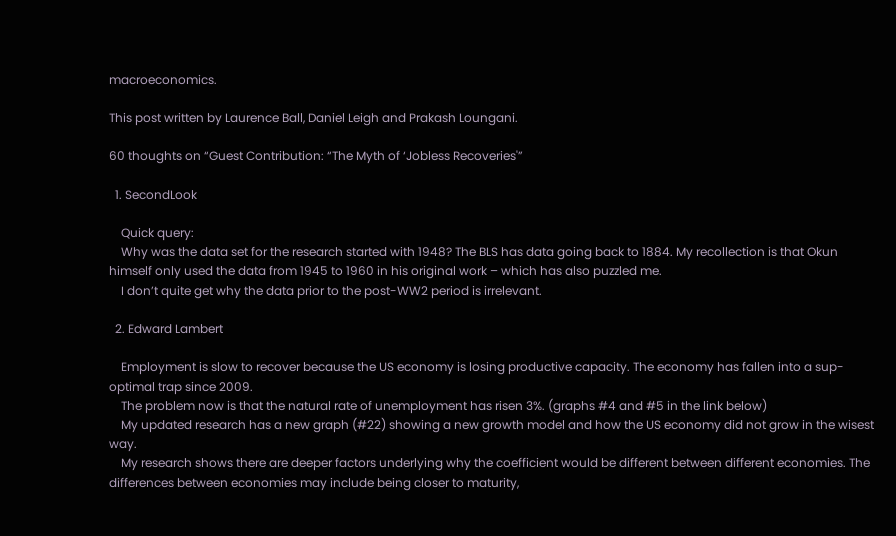macroeconomics.

This post written by Laurence Ball, Daniel Leigh and Prakash Loungani.

60 thoughts on “Guest Contribution: “The Myth of ‘Jobless Recoveries'”

  1. SecondLook

    Quick query:
    Why was the data set for the research started with 1948? The BLS has data going back to 1884. My recollection is that Okun himself only used the data from 1945 to 1960 in his original work – which has also puzzled me.
    I don’t quite get why the data prior to the post-WW2 period is irrelevant.

  2. Edward Lambert

    Employment is slow to recover because the US economy is losing productive capacity. The economy has fallen into a sup-optimal trap since 2009.
    The problem now is that the natural rate of unemployment has risen 3%. (graphs #4 and #5 in the link below)
    My updated research has a new graph (#22) showing a new growth model and how the US economy did not grow in the wisest way.
    My research shows there are deeper factors underlying why the coefficient would be different between different economies. The differences between economies may include being closer to maturity,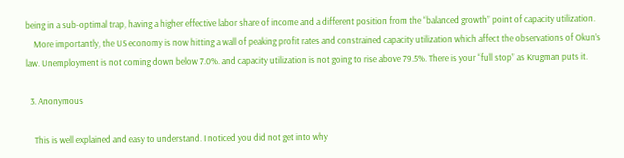being in a sub-optimal trap, having a higher effective labor share of income and a different position from the “balanced growth” point of capacity utilization.
    More importantly, the US economy is now hitting a wall of peaking profit rates and constrained capacity utilization which affect the observations of Okun’s law. Unemployment is not coming down below 7.0%. and capacity utilization is not going to rise above 79.5%. There is your “full stop” as Krugman puts it.

  3. Anonymous

    This is well explained and easy to understand. I noticed you did not get into why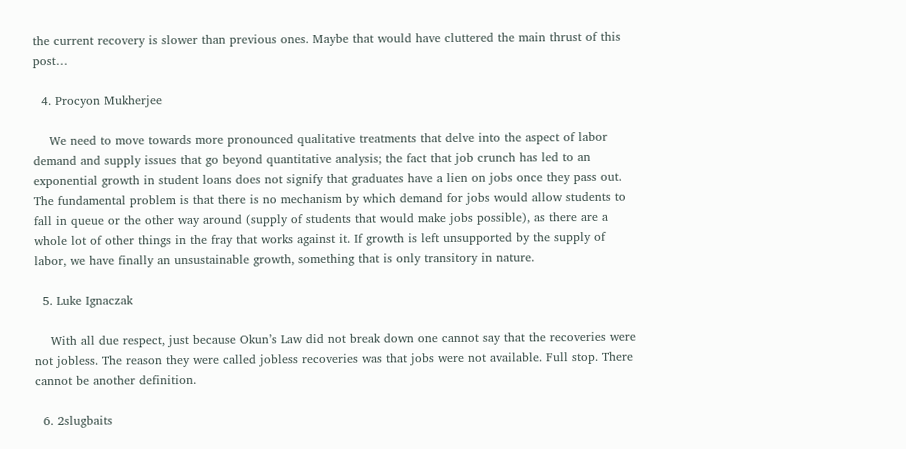the current recovery is slower than previous ones. Maybe that would have cluttered the main thrust of this post…

  4. Procyon Mukherjee

    We need to move towards more pronounced qualitative treatments that delve into the aspect of labor demand and supply issues that go beyond quantitative analysis; the fact that job crunch has led to an exponential growth in student loans does not signify that graduates have a lien on jobs once they pass out. The fundamental problem is that there is no mechanism by which demand for jobs would allow students to fall in queue or the other way around (supply of students that would make jobs possible), as there are a whole lot of other things in the fray that works against it. If growth is left unsupported by the supply of labor, we have finally an unsustainable growth, something that is only transitory in nature.

  5. Luke Ignaczak

    With all due respect, just because Okun’s Law did not break down one cannot say that the recoveries were not jobless. The reason they were called jobless recoveries was that jobs were not available. Full stop. There cannot be another definition.

  6. 2slugbaits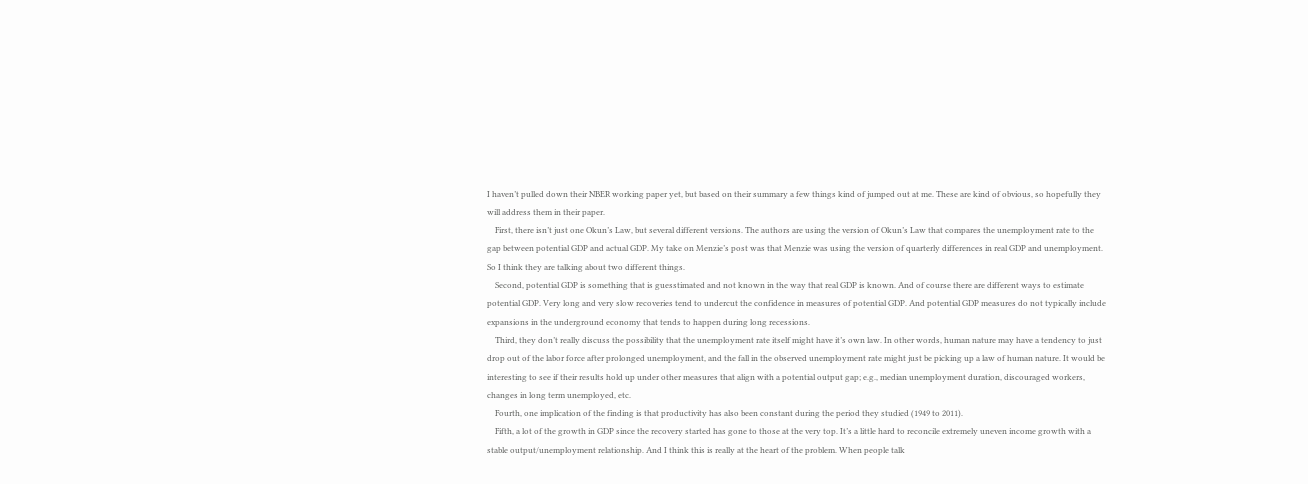I haven’t pulled down their NBER working paper yet, but based on their summary a few things kind of jumped out at me. These are kind of obvious, so hopefully they will address them in their paper.
    First, there isn’t just one Okun’s Law, but several different versions. The authors are using the version of Okun’s Law that compares the unemployment rate to the gap between potential GDP and actual GDP. My take on Menzie’s post was that Menzie was using the version of quarterly differences in real GDP and unemployment. So I think they are talking about two different things.
    Second, potential GDP is something that is guesstimated and not known in the way that real GDP is known. And of course there are different ways to estimate potential GDP. Very long and very slow recoveries tend to undercut the confidence in measures of potential GDP. And potential GDP measures do not typically include expansions in the underground economy that tends to happen during long recessions.
    Third, they don’t really discuss the possibility that the unemployment rate itself might have it’s own law. In other words, human nature may have a tendency to just drop out of the labor force after prolonged unemployment, and the fall in the observed unemployment rate might just be picking up a law of human nature. It would be interesting to see if their results hold up under other measures that align with a potential output gap; e.g., median unemployment duration, discouraged workers, changes in long term unemployed, etc.
    Fourth, one implication of the finding is that productivity has also been constant during the period they studied (1949 to 2011).
    Fifth, a lot of the growth in GDP since the recovery started has gone to those at the very top. It’s a little hard to reconcile extremely uneven income growth with a stable output/unemployment relationship. And I think this is really at the heart of the problem. When people talk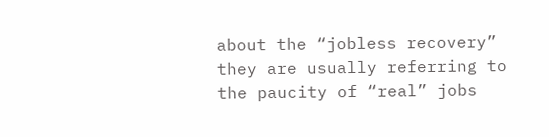about the “jobless recovery” they are usually referring to the paucity of “real” jobs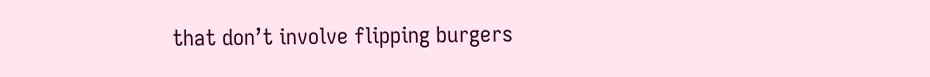that don’t involve flipping burgers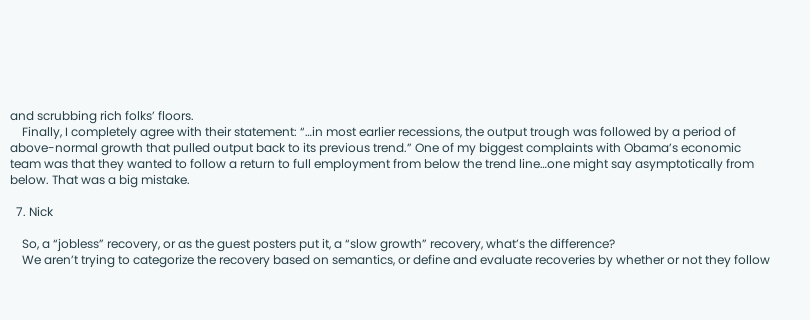and scrubbing rich folks’ floors.
    Finally, I completely agree with their statement: “…in most earlier recessions, the output trough was followed by a period of above-normal growth that pulled output back to its previous trend.” One of my biggest complaints with Obama’s economic team was that they wanted to follow a return to full employment from below the trend line…one might say asymptotically from below. That was a big mistake.

  7. Nick

    So, a “jobless” recovery, or as the guest posters put it, a “slow growth” recovery, what’s the difference?
    We aren’t trying to categorize the recovery based on semantics, or define and evaluate recoveries by whether or not they follow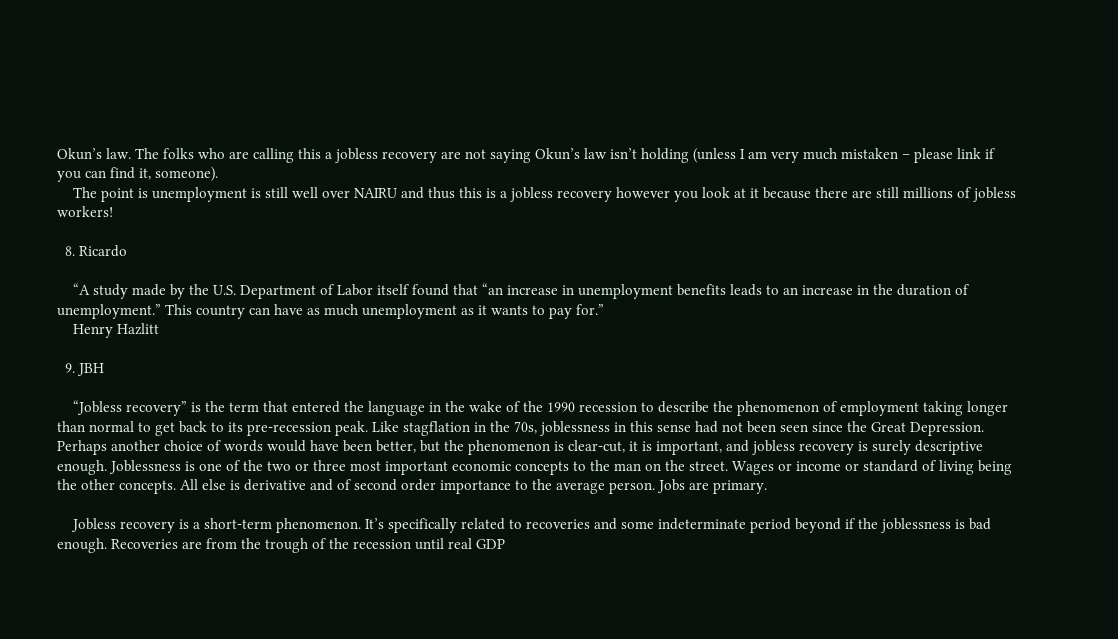Okun’s law. The folks who are calling this a jobless recovery are not saying Okun’s law isn’t holding (unless I am very much mistaken – please link if you can find it, someone).
    The point is unemployment is still well over NAIRU and thus this is a jobless recovery however you look at it because there are still millions of jobless workers!

  8. Ricardo

    “A study made by the U.S. Department of Labor itself found that “an increase in unemployment benefits leads to an increase in the duration of unemployment.” This country can have as much unemployment as it wants to pay for.”
    Henry Hazlitt

  9. JBH

    “Jobless recovery” is the term that entered the language in the wake of the 1990 recession to describe the phenomenon of employment taking longer than normal to get back to its pre-recession peak. Like stagflation in the 70s, joblessness in this sense had not been seen since the Great Depression. Perhaps another choice of words would have been better, but the phenomenon is clear-cut, it is important, and jobless recovery is surely descriptive enough. Joblessness is one of the two or three most important economic concepts to the man on the street. Wages or income or standard of living being the other concepts. All else is derivative and of second order importance to the average person. Jobs are primary.

    Jobless recovery is a short-term phenomenon. It’s specifically related to recoveries and some indeterminate period beyond if the joblessness is bad enough. Recoveries are from the trough of the recession until real GDP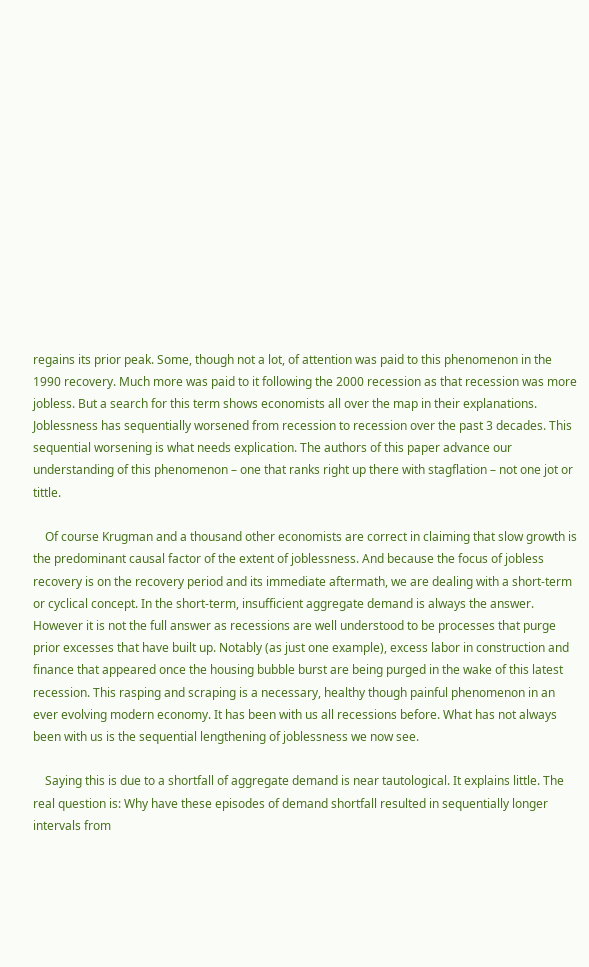regains its prior peak. Some, though not a lot, of attention was paid to this phenomenon in the 1990 recovery. Much more was paid to it following the 2000 recession as that recession was more jobless. But a search for this term shows economists all over the map in their explanations. Joblessness has sequentially worsened from recession to recession over the past 3 decades. This sequential worsening is what needs explication. The authors of this paper advance our understanding of this phenomenon – one that ranks right up there with stagflation – not one jot or tittle.

    Of course Krugman and a thousand other economists are correct in claiming that slow growth is the predominant causal factor of the extent of joblessness. And because the focus of jobless recovery is on the recovery period and its immediate aftermath, we are dealing with a short-term or cyclical concept. In the short-term, insufficient aggregate demand is always the answer. However it is not the full answer as recessions are well understood to be processes that purge prior excesses that have built up. Notably (as just one example), excess labor in construction and finance that appeared once the housing bubble burst are being purged in the wake of this latest recession. This rasping and scraping is a necessary, healthy though painful phenomenon in an ever evolving modern economy. It has been with us all recessions before. What has not always been with us is the sequential lengthening of joblessness we now see.

    Saying this is due to a shortfall of aggregate demand is near tautological. It explains little. The real question is: Why have these episodes of demand shortfall resulted in sequentially longer intervals from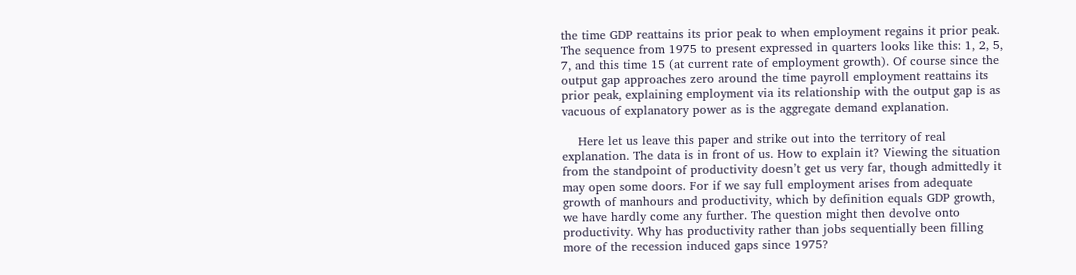the time GDP reattains its prior peak to when employment regains it prior peak. The sequence from 1975 to present expressed in quarters looks like this: 1, 2, 5, 7, and this time 15 (at current rate of employment growth). Of course since the output gap approaches zero around the time payroll employment reattains its prior peak, explaining employment via its relationship with the output gap is as vacuous of explanatory power as is the aggregate demand explanation.

    Here let us leave this paper and strike out into the territory of real explanation. The data is in front of us. How to explain it? Viewing the situation from the standpoint of productivity doesn’t get us very far, though admittedly it may open some doors. For if we say full employment arises from adequate growth of manhours and productivity, which by definition equals GDP growth, we have hardly come any further. The question might then devolve onto productivity. Why has productivity rather than jobs sequentially been filling more of the recession induced gaps since 1975?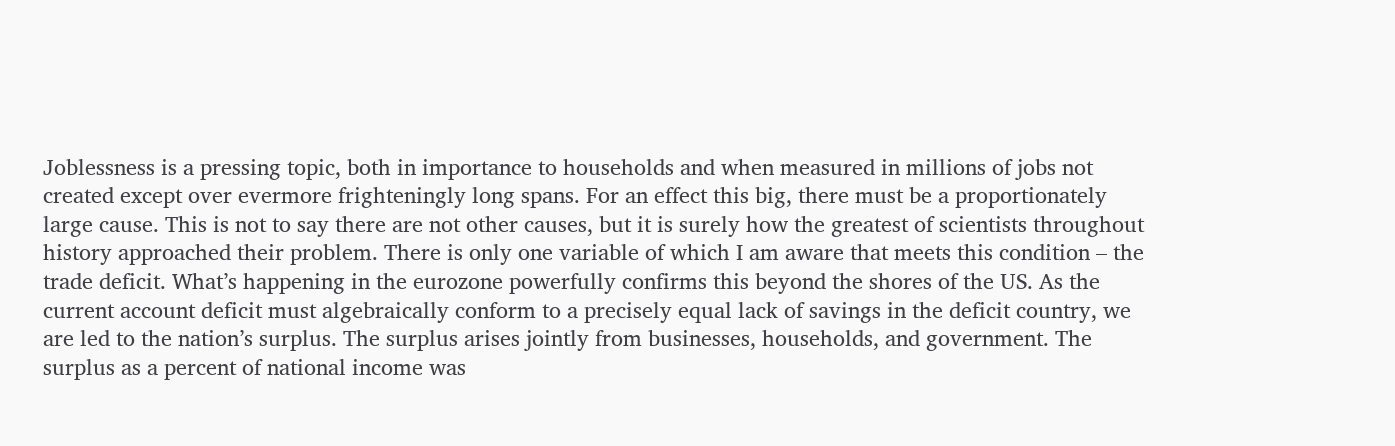Joblessness is a pressing topic, both in importance to households and when measured in millions of jobs not created except over evermore frighteningly long spans. For an effect this big, there must be a proportionately large cause. This is not to say there are not other causes, but it is surely how the greatest of scientists throughout history approached their problem. There is only one variable of which I am aware that meets this condition – the trade deficit. What’s happening in the eurozone powerfully confirms this beyond the shores of the US. As the current account deficit must algebraically conform to a precisely equal lack of savings in the deficit country, we are led to the nation’s surplus. The surplus arises jointly from businesses, households, and government. The surplus as a percent of national income was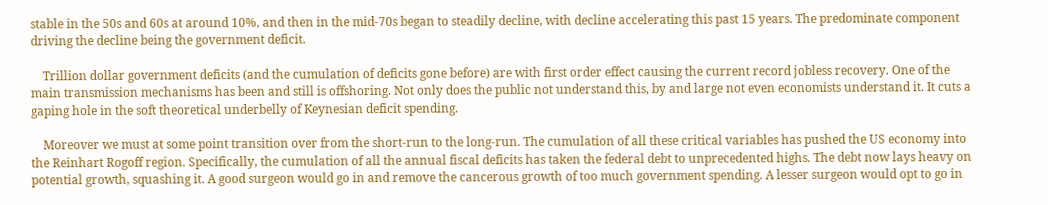stable in the 50s and 60s at around 10%, and then in the mid-70s began to steadily decline, with decline accelerating this past 15 years. The predominate component driving the decline being the government deficit.

    Trillion dollar government deficits (and the cumulation of deficits gone before) are with first order effect causing the current record jobless recovery. One of the main transmission mechanisms has been and still is offshoring. Not only does the public not understand this, by and large not even economists understand it. It cuts a gaping hole in the soft theoretical underbelly of Keynesian deficit spending.

    Moreover we must at some point transition over from the short-run to the long-run. The cumulation of all these critical variables has pushed the US economy into the Reinhart Rogoff region. Specifically, the cumulation of all the annual fiscal deficits has taken the federal debt to unprecedented highs. The debt now lays heavy on potential growth, squashing it. A good surgeon would go in and remove the cancerous growth of too much government spending. A lesser surgeon would opt to go in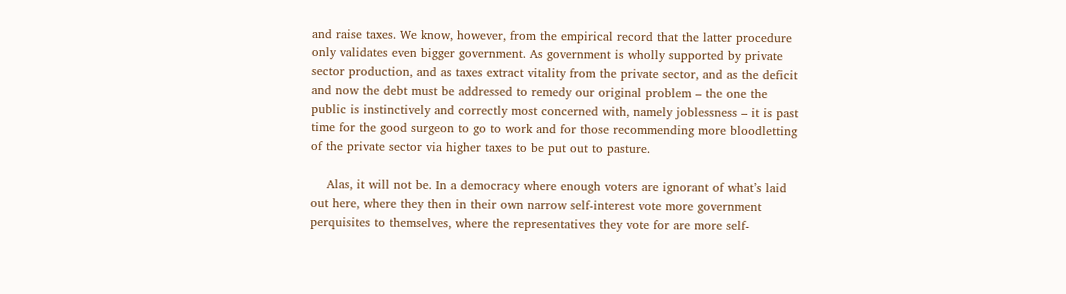and raise taxes. We know, however, from the empirical record that the latter procedure only validates even bigger government. As government is wholly supported by private sector production, and as taxes extract vitality from the private sector, and as the deficit and now the debt must be addressed to remedy our original problem – the one the public is instinctively and correctly most concerned with, namely joblessness – it is past time for the good surgeon to go to work and for those recommending more bloodletting of the private sector via higher taxes to be put out to pasture.

    Alas, it will not be. In a democracy where enough voters are ignorant of what’s laid out here, where they then in their own narrow self-interest vote more government perquisites to themselves, where the representatives they vote for are more self-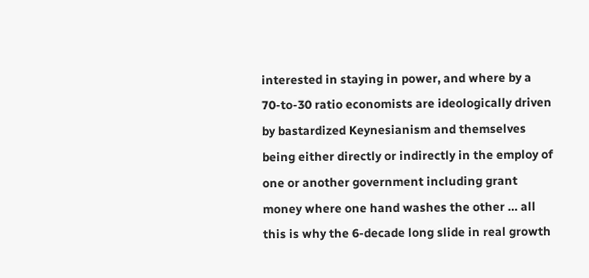interested in staying in power, and where by a 70-to-30 ratio economists are ideologically driven by bastardized Keynesianism and themselves being either directly or indirectly in the employ of one or another government including grant money where one hand washes the other … all this is why the 6-decade long slide in real growth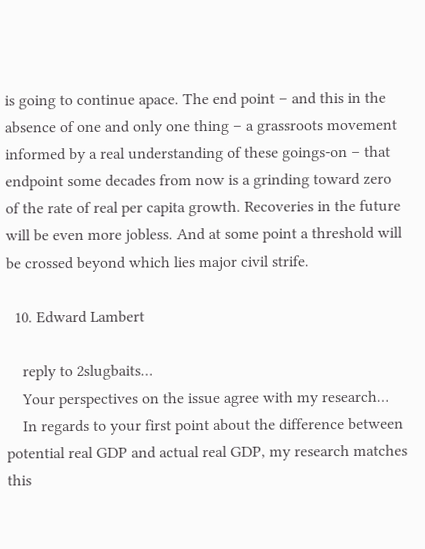is going to continue apace. The end point – and this in the absence of one and only one thing – a grassroots movement informed by a real understanding of these goings-on – that endpoint some decades from now is a grinding toward zero of the rate of real per capita growth. Recoveries in the future will be even more jobless. And at some point a threshold will be crossed beyond which lies major civil strife.

  10. Edward Lambert

    reply to 2slugbaits…
    Your perspectives on the issue agree with my research…
    In regards to your first point about the difference between potential real GDP and actual real GDP, my research matches this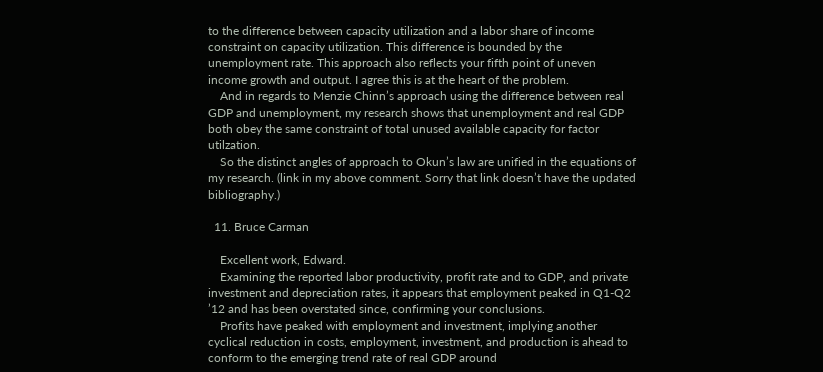to the difference between capacity utilization and a labor share of income constraint on capacity utilization. This difference is bounded by the unemployment rate. This approach also reflects your fifth point of uneven income growth and output. I agree this is at the heart of the problem.
    And in regards to Menzie Chinn’s approach using the difference between real GDP and unemployment, my research shows that unemployment and real GDP both obey the same constraint of total unused available capacity for factor utilzation.
    So the distinct angles of approach to Okun’s law are unified in the equations of my research. (link in my above comment. Sorry that link doesn’t have the updated bibliography.)

  11. Bruce Carman

    Excellent work, Edward.
    Examining the reported labor productivity, profit rate and to GDP, and private investment and depreciation rates, it appears that employment peaked in Q1-Q2 ’12 and has been overstated since, confirming your conclusions.
    Profits have peaked with employment and investment, implying another cyclical reduction in costs, employment, investment, and production is ahead to conform to the emerging trend rate of real GDP around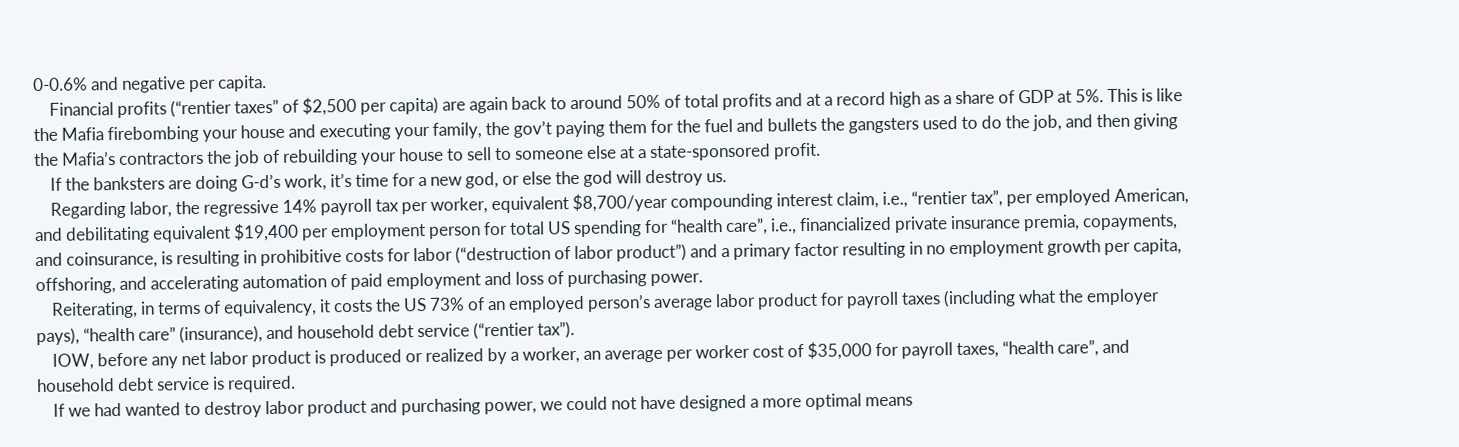0-0.6% and negative per capita.
    Financial profits (“rentier taxes” of $2,500 per capita) are again back to around 50% of total profits and at a record high as a share of GDP at 5%. This is like the Mafia firebombing your house and executing your family, the gov’t paying them for the fuel and bullets the gangsters used to do the job, and then giving the Mafia’s contractors the job of rebuilding your house to sell to someone else at a state-sponsored profit.
    If the banksters are doing G-d’s work, it’s time for a new god, or else the god will destroy us.
    Regarding labor, the regressive 14% payroll tax per worker, equivalent $8,700/year compounding interest claim, i.e., “rentier tax”, per employed American, and debilitating equivalent $19,400 per employment person for total US spending for “health care”, i.e., financialized private insurance premia, copayments, and coinsurance, is resulting in prohibitive costs for labor (“destruction of labor product”) and a primary factor resulting in no employment growth per capita, offshoring, and accelerating automation of paid employment and loss of purchasing power.
    Reiterating, in terms of equivalency, it costs the US 73% of an employed person’s average labor product for payroll taxes (including what the employer pays), “health care” (insurance), and household debt service (“rentier tax”).
    IOW, before any net labor product is produced or realized by a worker, an average per worker cost of $35,000 for payroll taxes, “health care”, and household debt service is required.
    If we had wanted to destroy labor product and purchasing power, we could not have designed a more optimal means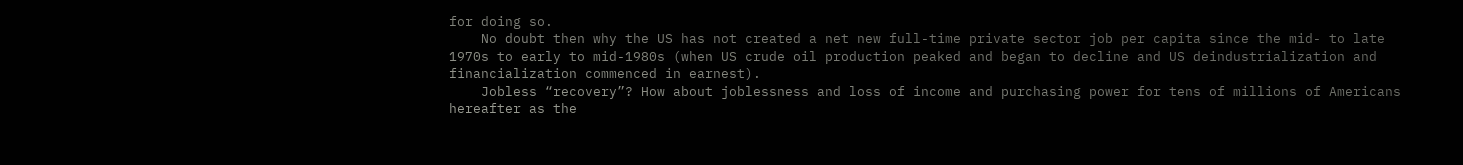for doing so.
    No doubt then why the US has not created a net new full-time private sector job per capita since the mid- to late 1970s to early to mid-1980s (when US crude oil production peaked and began to decline and US deindustrialization and financialization commenced in earnest).
    Jobless “recovery”? How about joblessness and loss of income and purchasing power for tens of millions of Americans hereafter as the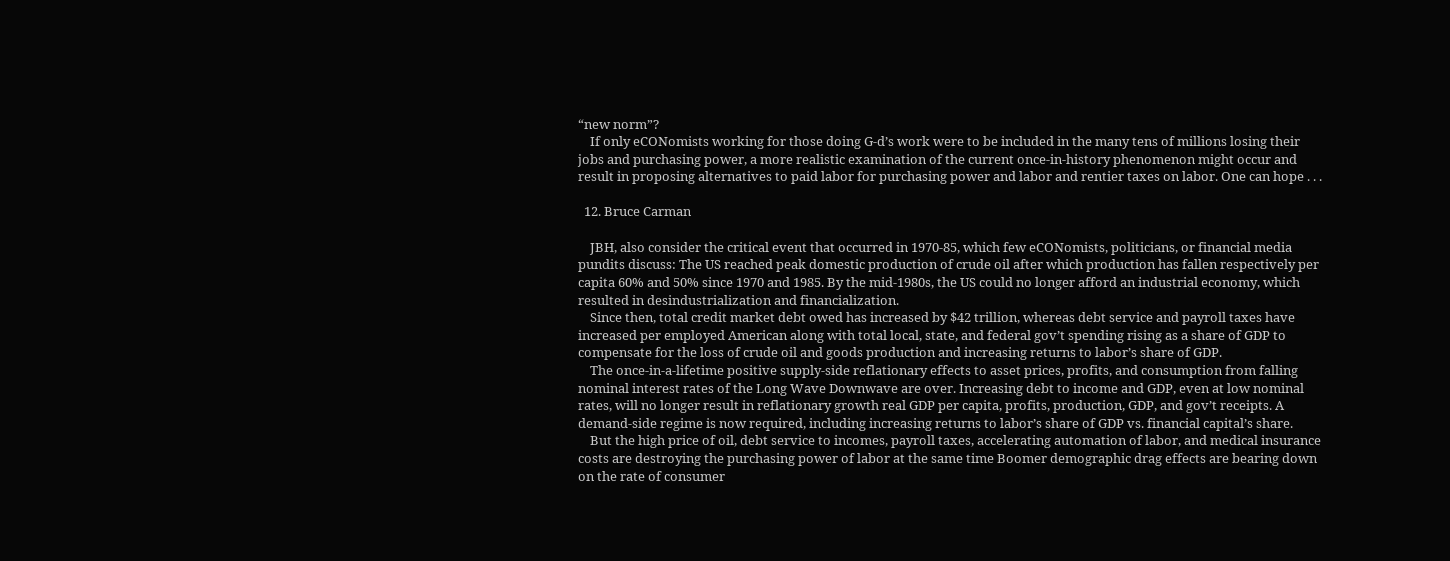“new norm”?
    If only eCONomists working for those doing G-d’s work were to be included in the many tens of millions losing their jobs and purchasing power, a more realistic examination of the current once-in-history phenomenon might occur and result in proposing alternatives to paid labor for purchasing power and labor and rentier taxes on labor. One can hope . . .

  12. Bruce Carman

    JBH, also consider the critical event that occurred in 1970-85, which few eCONomists, politicians, or financial media pundits discuss: The US reached peak domestic production of crude oil after which production has fallen respectively per capita 60% and 50% since 1970 and 1985. By the mid-1980s, the US could no longer afford an industrial economy, which resulted in desindustrialization and financialization.
    Since then, total credit market debt owed has increased by $42 trillion, whereas debt service and payroll taxes have increased per employed American along with total local, state, and federal gov’t spending rising as a share of GDP to compensate for the loss of crude oil and goods production and increasing returns to labor’s share of GDP.
    The once-in-a-lifetime positive supply-side reflationary effects to asset prices, profits, and consumption from falling nominal interest rates of the Long Wave Downwave are over. Increasing debt to income and GDP, even at low nominal rates, will no longer result in reflationary growth real GDP per capita, profits, production, GDP, and gov’t receipts. A demand-side regime is now required, including increasing returns to labor’s share of GDP vs. financial capital’s share.
    But the high price of oil, debt service to incomes, payroll taxes, accelerating automation of labor, and medical insurance costs are destroying the purchasing power of labor at the same time Boomer demographic drag effects are bearing down on the rate of consumer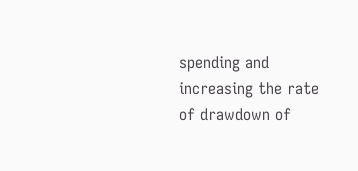spending and increasing the rate of drawdown of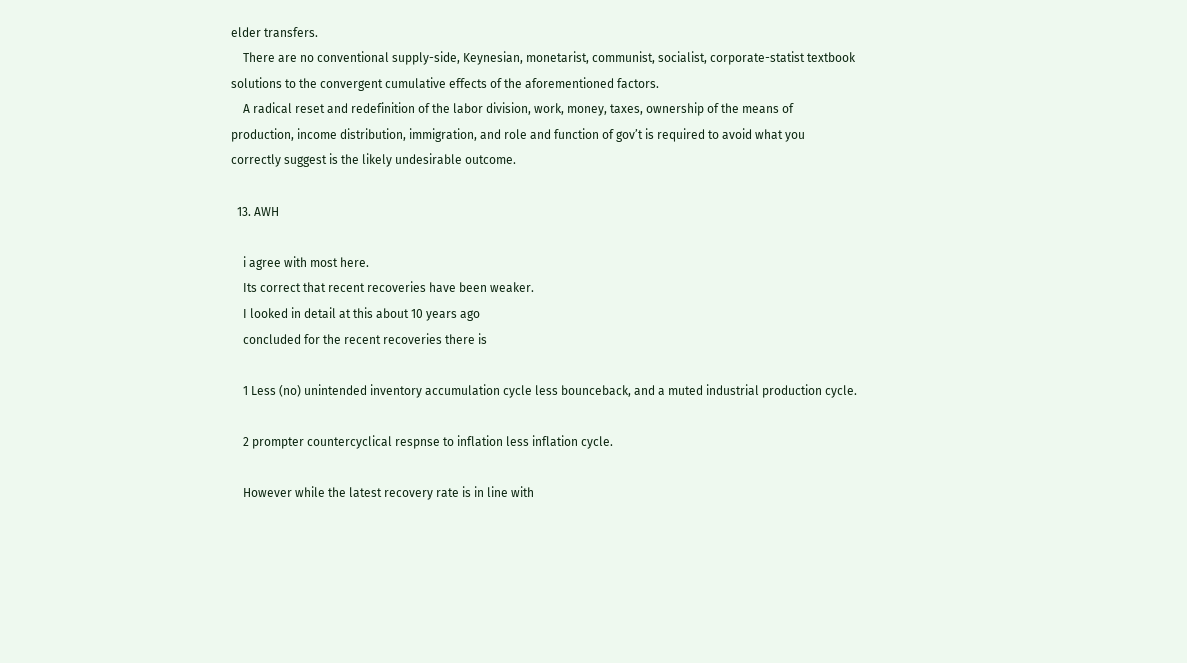elder transfers.
    There are no conventional supply-side, Keynesian, monetarist, communist, socialist, corporate-statist textbook solutions to the convergent cumulative effects of the aforementioned factors.
    A radical reset and redefinition of the labor division, work, money, taxes, ownership of the means of production, income distribution, immigration, and role and function of gov’t is required to avoid what you correctly suggest is the likely undesirable outcome.

  13. AWH

    i agree with most here.
    Its correct that recent recoveries have been weaker.
    I looked in detail at this about 10 years ago
    concluded for the recent recoveries there is

    1 Less (no) unintended inventory accumulation cycle less bounceback, and a muted industrial production cycle.

    2 prompter countercyclical respnse to inflation less inflation cycle.

    However while the latest recovery rate is in line with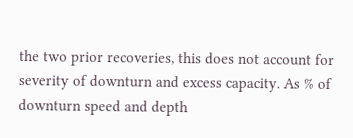the two prior recoveries, this does not account for severity of downturn and excess capacity. As % of downturn speed and depth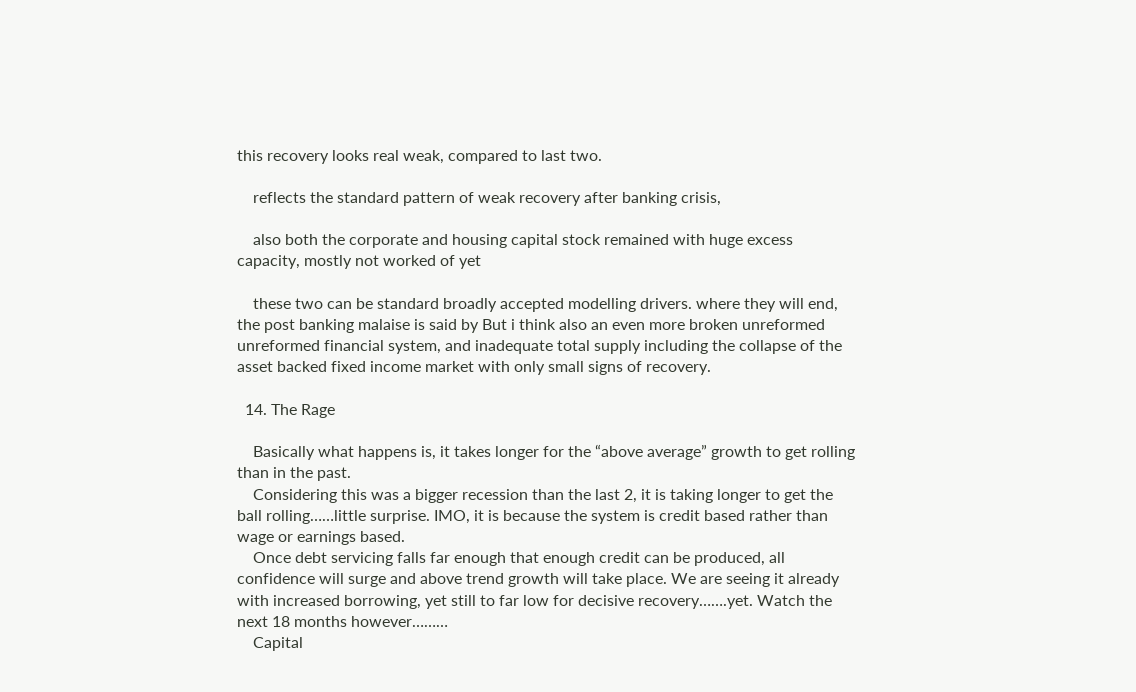this recovery looks real weak, compared to last two.

    reflects the standard pattern of weak recovery after banking crisis,

    also both the corporate and housing capital stock remained with huge excess capacity, mostly not worked of yet

    these two can be standard broadly accepted modelling drivers. where they will end, the post banking malaise is said by But i think also an even more broken unreformed unreformed financial system, and inadequate total supply including the collapse of the asset backed fixed income market with only small signs of recovery.

  14. The Rage

    Basically what happens is, it takes longer for the “above average” growth to get rolling than in the past.
    Considering this was a bigger recession than the last 2, it is taking longer to get the ball rolling……little surprise. IMO, it is because the system is credit based rather than wage or earnings based.
    Once debt servicing falls far enough that enough credit can be produced, all confidence will surge and above trend growth will take place. We are seeing it already with increased borrowing, yet still to far low for decisive recovery…….yet. Watch the next 18 months however………
    Capital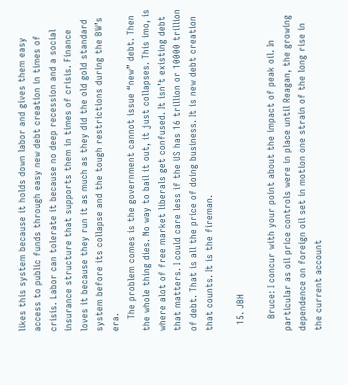likes this system because it holds down labor and gives them easy access to public funds through easy new debt creation in times of crisis. Labor can tolerate it because no deep recession and a social insurance structure that supports them in times of crisis. Finance loves it because they run it as much as they did the old gold standard system before its collapse and the tough restrictions during the BW’s era.
    The problem comes is the government cannot issue “new” debt. Then the whole thing dies. No way to bail it out, it just collapses. This imo, is where alot of free market liberals get confused. It isn’t existing debt that matters. I could care less if the US has 16 trillion or 10000 trillion of debt. That is all the price of doing business. It is new debt creation that counts. It is the fireman.

  15. JBH

    Bruce: I concur with your point about the impact of peak oil. In particular as oil price controls were in place until Reagan, the growing dependence on foreign oil set in motion one strain of the long rise in the current account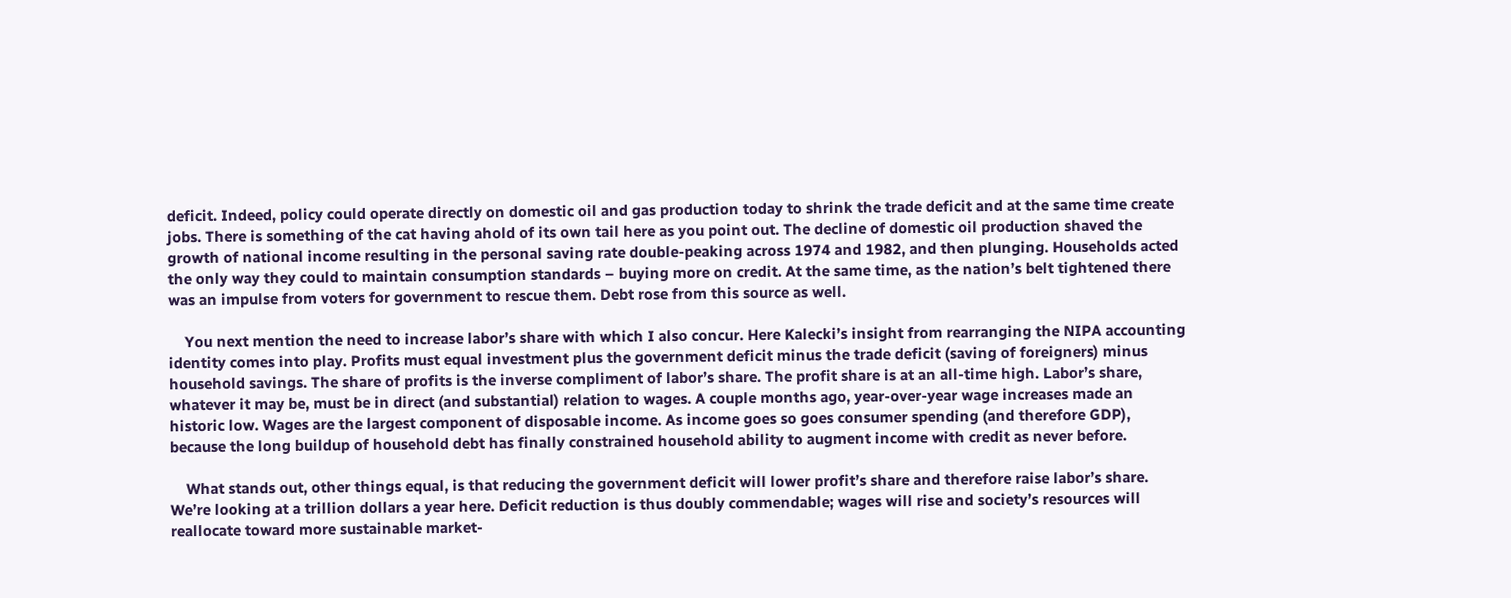deficit. Indeed, policy could operate directly on domestic oil and gas production today to shrink the trade deficit and at the same time create jobs. There is something of the cat having ahold of its own tail here as you point out. The decline of domestic oil production shaved the growth of national income resulting in the personal saving rate double-peaking across 1974 and 1982, and then plunging. Households acted the only way they could to maintain consumption standards – buying more on credit. At the same time, as the nation’s belt tightened there was an impulse from voters for government to rescue them. Debt rose from this source as well.

    You next mention the need to increase labor’s share with which I also concur. Here Kalecki’s insight from rearranging the NIPA accounting identity comes into play. Profits must equal investment plus the government deficit minus the trade deficit (saving of foreigners) minus household savings. The share of profits is the inverse compliment of labor’s share. The profit share is at an all-time high. Labor’s share, whatever it may be, must be in direct (and substantial) relation to wages. A couple months ago, year-over-year wage increases made an historic low. Wages are the largest component of disposable income. As income goes so goes consumer spending (and therefore GDP), because the long buildup of household debt has finally constrained household ability to augment income with credit as never before.

    What stands out, other things equal, is that reducing the government deficit will lower profit’s share and therefore raise labor’s share. We’re looking at a trillion dollars a year here. Deficit reduction is thus doubly commendable; wages will rise and society’s resources will reallocate toward more sustainable market-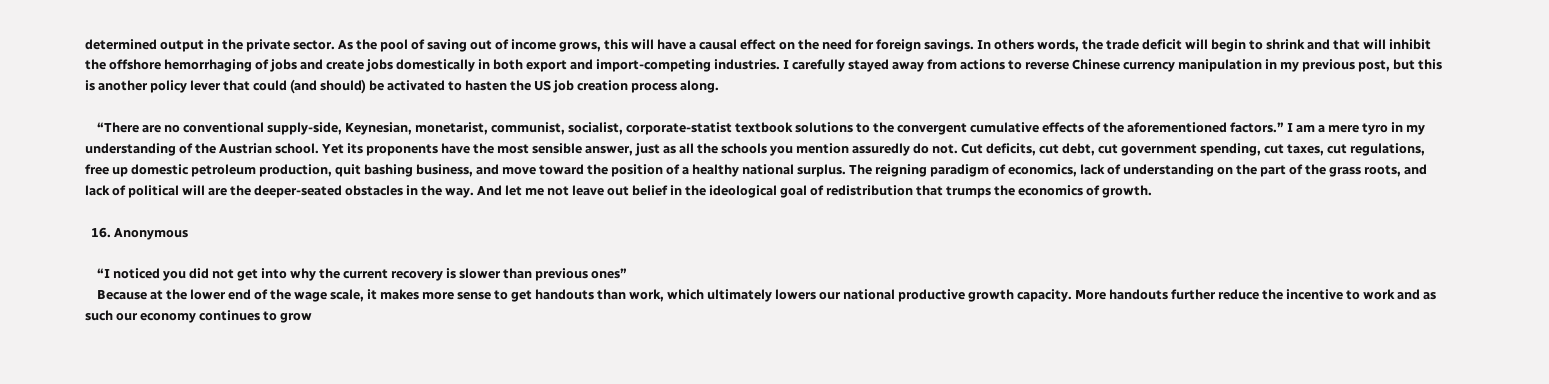determined output in the private sector. As the pool of saving out of income grows, this will have a causal effect on the need for foreign savings. In others words, the trade deficit will begin to shrink and that will inhibit the offshore hemorrhaging of jobs and create jobs domestically in both export and import-competing industries. I carefully stayed away from actions to reverse Chinese currency manipulation in my previous post, but this is another policy lever that could (and should) be activated to hasten the US job creation process along.

    “There are no conventional supply-side, Keynesian, monetarist, communist, socialist, corporate-statist textbook solutions to the convergent cumulative effects of the aforementioned factors.” I am a mere tyro in my understanding of the Austrian school. Yet its proponents have the most sensible answer, just as all the schools you mention assuredly do not. Cut deficits, cut debt, cut government spending, cut taxes, cut regulations, free up domestic petroleum production, quit bashing business, and move toward the position of a healthy national surplus. The reigning paradigm of economics, lack of understanding on the part of the grass roots, and lack of political will are the deeper-seated obstacles in the way. And let me not leave out belief in the ideological goal of redistribution that trumps the economics of growth.

  16. Anonymous

    “I noticed you did not get into why the current recovery is slower than previous ones”
    Because at the lower end of the wage scale, it makes more sense to get handouts than work, which ultimately lowers our national productive growth capacity. More handouts further reduce the incentive to work and as such our economy continues to grow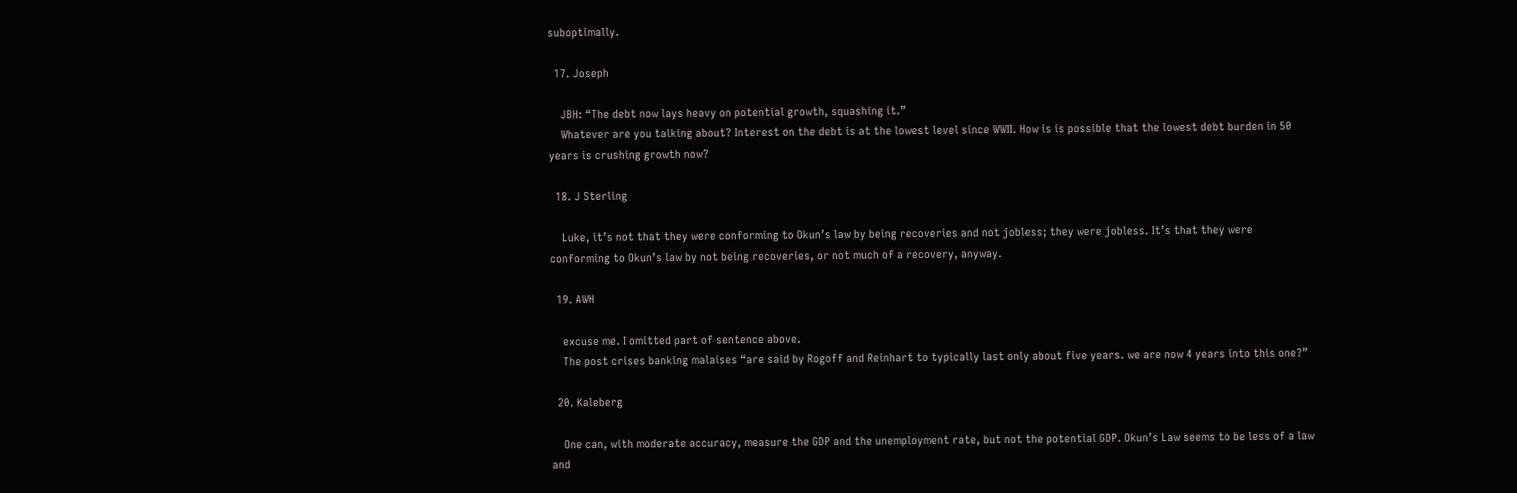suboptimally.

  17. Joseph

    JBH: “The debt now lays heavy on potential growth, squashing it.”
    Whatever are you talking about? Interest on the debt is at the lowest level since WWII. How is is possible that the lowest debt burden in 50 years is crushing growth now?

  18. J Sterling

    Luke, it’s not that they were conforming to Okun’s law by being recoveries and not jobless; they were jobless. It’s that they were conforming to Okun’s law by not being recoveries, or not much of a recovery, anyway.

  19. AWH

    excuse me. I omitted part of sentence above.
    The post crises banking malaises “are said by Rogoff and Reinhart to typically last only about five years. we are now 4 years into this one?”

  20. Kaleberg

    One can, with moderate accuracy, measure the GDP and the unemployment rate, but not the potential GDP. Okun’s Law seems to be less of a law and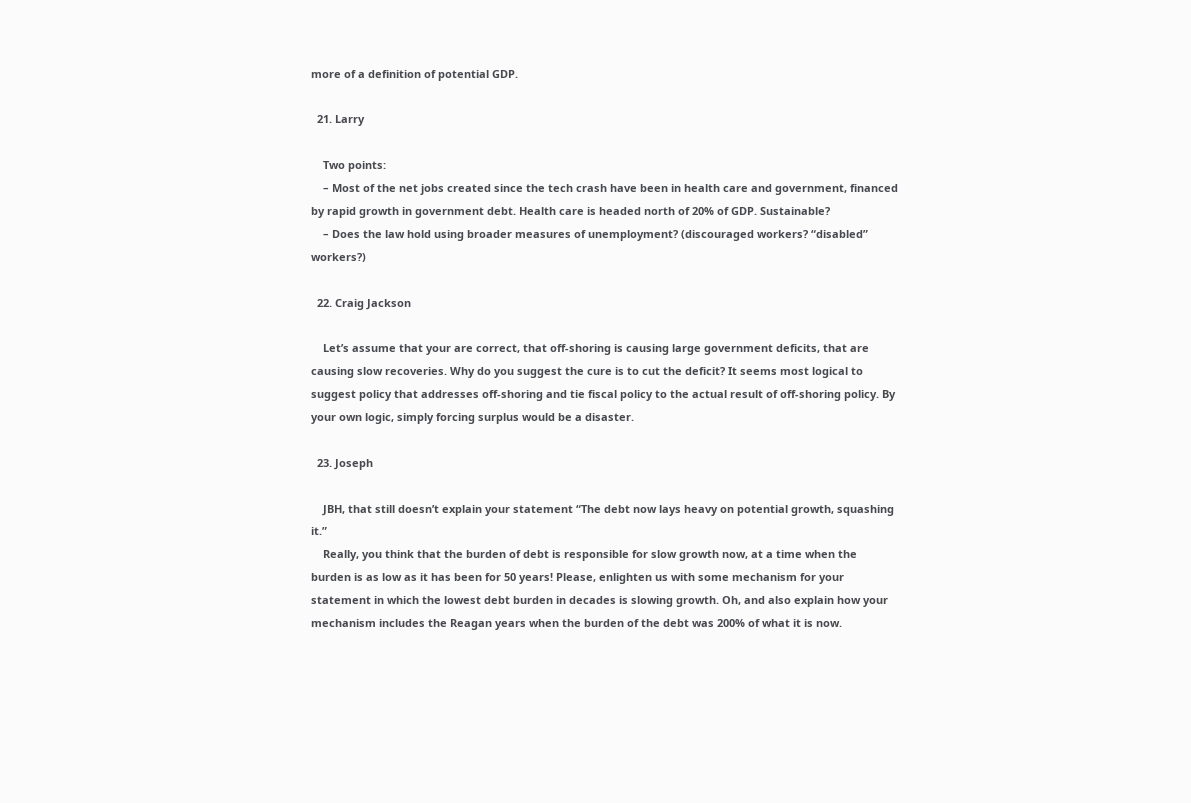more of a definition of potential GDP.

  21. Larry

    Two points:
    – Most of the net jobs created since the tech crash have been in health care and government, financed by rapid growth in government debt. Health care is headed north of 20% of GDP. Sustainable?
    – Does the law hold using broader measures of unemployment? (discouraged workers? “disabled” workers?)

  22. Craig Jackson

    Let’s assume that your are correct, that off-shoring is causing large government deficits, that are causing slow recoveries. Why do you suggest the cure is to cut the deficit? It seems most logical to suggest policy that addresses off-shoring and tie fiscal policy to the actual result of off-shoring policy. By your own logic, simply forcing surplus would be a disaster.

  23. Joseph

    JBH, that still doesn’t explain your statement “The debt now lays heavy on potential growth, squashing it.”
    Really, you think that the burden of debt is responsible for slow growth now, at a time when the burden is as low as it has been for 50 years! Please, enlighten us with some mechanism for your statement in which the lowest debt burden in decades is slowing growth. Oh, and also explain how your mechanism includes the Reagan years when the burden of the debt was 200% of what it is now.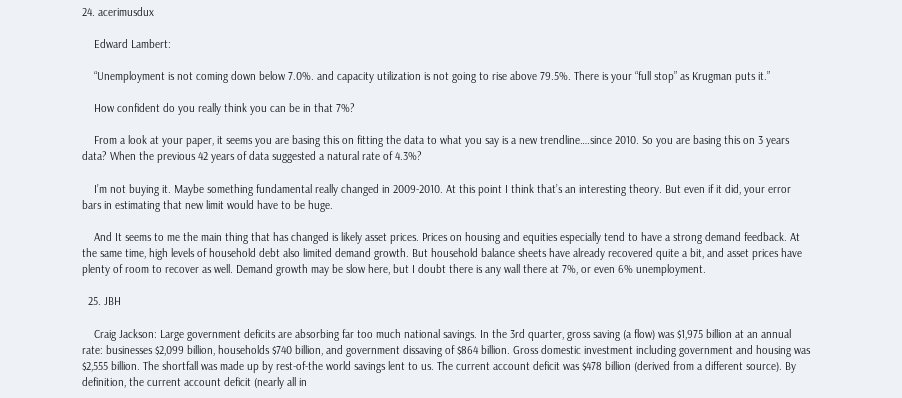24. acerimusdux

    Edward Lambert:

    “Unemployment is not coming down below 7.0%. and capacity utilization is not going to rise above 79.5%. There is your “full stop” as Krugman puts it.”

    How confident do you really think you can be in that 7%?

    From a look at your paper, it seems you are basing this on fitting the data to what you say is a new trendline….since 2010. So you are basing this on 3 years data? When the previous 42 years of data suggested a natural rate of 4.3%?

    I’m not buying it. Maybe something fundamental really changed in 2009-2010. At this point I think that’s an interesting theory. But even if it did, your error bars in estimating that new limit would have to be huge.

    And It seems to me the main thing that has changed is likely asset prices. Prices on housing and equities especially tend to have a strong demand feedback. At the same time, high levels of household debt also limited demand growth. But household balance sheets have already recovered quite a bit, and asset prices have plenty of room to recover as well. Demand growth may be slow here, but I doubt there is any wall there at 7%, or even 6% unemployment.

  25. JBH

    Craig Jackson: Large government deficits are absorbing far too much national savings. In the 3rd quarter, gross saving (a flow) was $1,975 billion at an annual rate: businesses $2,099 billion, households $740 billion, and government dissaving of $864 billion. Gross domestic investment including government and housing was $2,555 billion. The shortfall was made up by rest-of-the world savings lent to us. The current account deficit was $478 billion (derived from a different source). By definition, the current account deficit (nearly all in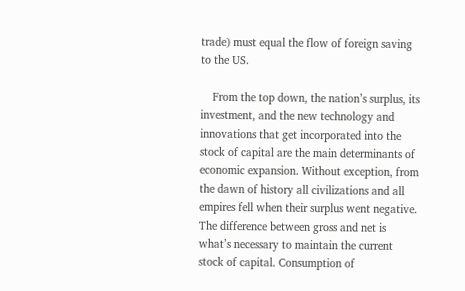trade) must equal the flow of foreign saving to the US.

    From the top down, the nation’s surplus, its investment, and the new technology and innovations that get incorporated into the stock of capital are the main determinants of economic expansion. Without exception, from the dawn of history all civilizations and all empires fell when their surplus went negative. The difference between gross and net is what’s necessary to maintain the current stock of capital. Consumption of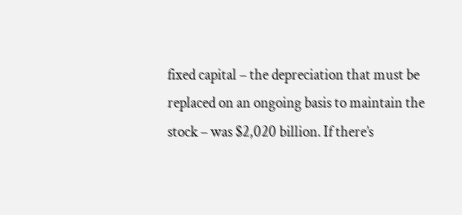fixed capital – the depreciation that must be replaced on an ongoing basis to maintain the stock – was $2,020 billion. If there’s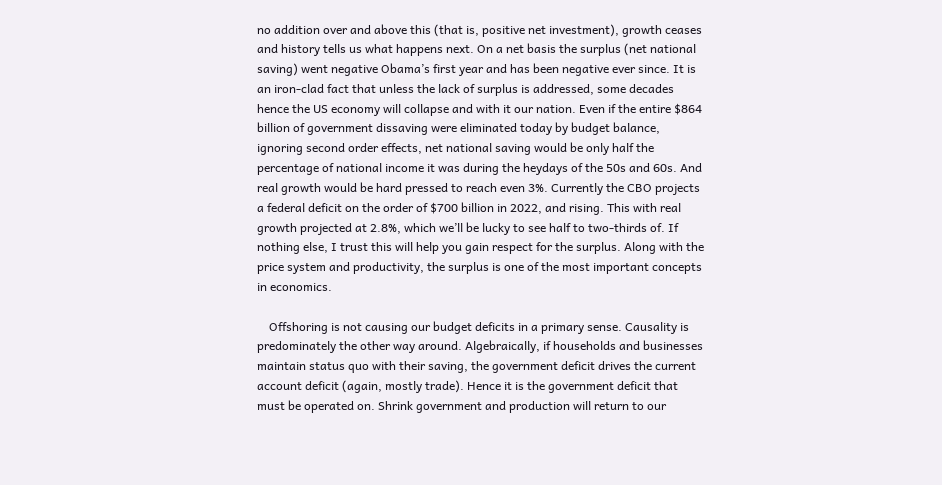no addition over and above this (that is, positive net investment), growth ceases and history tells us what happens next. On a net basis the surplus (net national saving) went negative Obama’s first year and has been negative ever since. It is an iron-clad fact that unless the lack of surplus is addressed, some decades hence the US economy will collapse and with it our nation. Even if the entire $864 billion of government dissaving were eliminated today by budget balance, ignoring second order effects, net national saving would be only half the percentage of national income it was during the heydays of the 50s and 60s. And real growth would be hard pressed to reach even 3%. Currently the CBO projects a federal deficit on the order of $700 billion in 2022, and rising. This with real growth projected at 2.8%, which we’ll be lucky to see half to two-thirds of. If nothing else, I trust this will help you gain respect for the surplus. Along with the price system and productivity, the surplus is one of the most important concepts in economics.

    Offshoring is not causing our budget deficits in a primary sense. Causality is predominately the other way around. Algebraically, if households and businesses maintain status quo with their saving, the government deficit drives the current account deficit (again, mostly trade). Hence it is the government deficit that must be operated on. Shrink government and production will return to our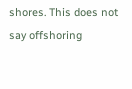shores. This does not say offshoring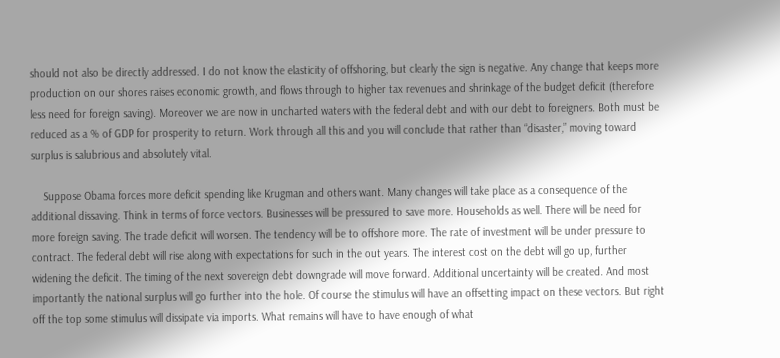should not also be directly addressed. I do not know the elasticity of offshoring, but clearly the sign is negative. Any change that keeps more production on our shores raises economic growth, and flows through to higher tax revenues and shrinkage of the budget deficit (therefore less need for foreign saving). Moreover we are now in uncharted waters with the federal debt and with our debt to foreigners. Both must be reduced as a % of GDP for prosperity to return. Work through all this and you will conclude that rather than “disaster,” moving toward surplus is salubrious and absolutely vital.

    Suppose Obama forces more deficit spending like Krugman and others want. Many changes will take place as a consequence of the additional dissaving. Think in terms of force vectors. Businesses will be pressured to save more. Households as well. There will be need for more foreign saving. The trade deficit will worsen. The tendency will be to offshore more. The rate of investment will be under pressure to contract. The federal debt will rise along with expectations for such in the out years. The interest cost on the debt will go up, further widening the deficit. The timing of the next sovereign debt downgrade will move forward. Additional uncertainty will be created. And most importantly the national surplus will go further into the hole. Of course the stimulus will have an offsetting impact on these vectors. But right off the top some stimulus will dissipate via imports. What remains will have to have enough of what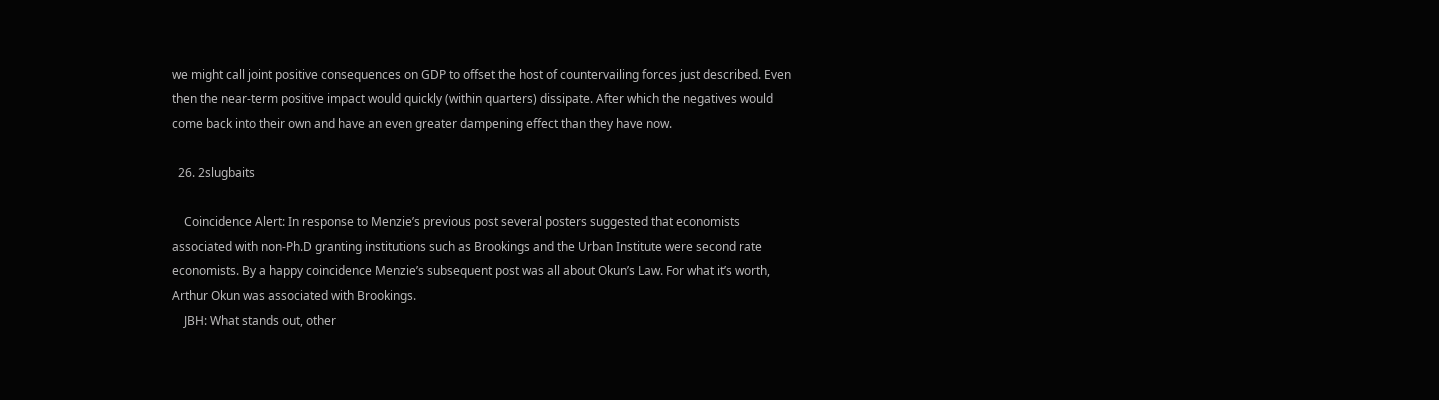we might call joint positive consequences on GDP to offset the host of countervailing forces just described. Even then the near-term positive impact would quickly (within quarters) dissipate. After which the negatives would come back into their own and have an even greater dampening effect than they have now.

  26. 2slugbaits

    Coincidence Alert: In response to Menzie’s previous post several posters suggested that economists associated with non-Ph.D granting institutions such as Brookings and the Urban Institute were second rate economists. By a happy coincidence Menzie’s subsequent post was all about Okun’s Law. For what it’s worth, Arthur Okun was associated with Brookings.
    JBH: What stands out, other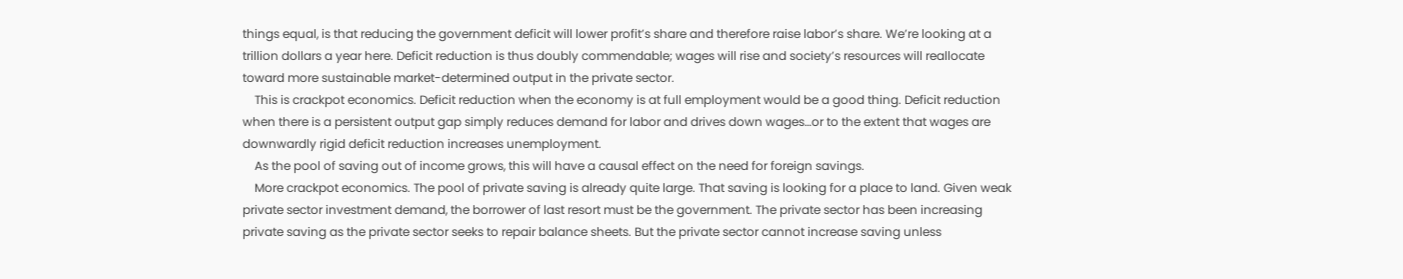things equal, is that reducing the government deficit will lower profit’s share and therefore raise labor’s share. We’re looking at a trillion dollars a year here. Deficit reduction is thus doubly commendable; wages will rise and society’s resources will reallocate toward more sustainable market-determined output in the private sector.
    This is crackpot economics. Deficit reduction when the economy is at full employment would be a good thing. Deficit reduction when there is a persistent output gap simply reduces demand for labor and drives down wages…or to the extent that wages are downwardly rigid deficit reduction increases unemployment.
    As the pool of saving out of income grows, this will have a causal effect on the need for foreign savings.
    More crackpot economics. The pool of private saving is already quite large. That saving is looking for a place to land. Given weak private sector investment demand, the borrower of last resort must be the government. The private sector has been increasing private saving as the private sector seeks to repair balance sheets. But the private sector cannot increase saving unless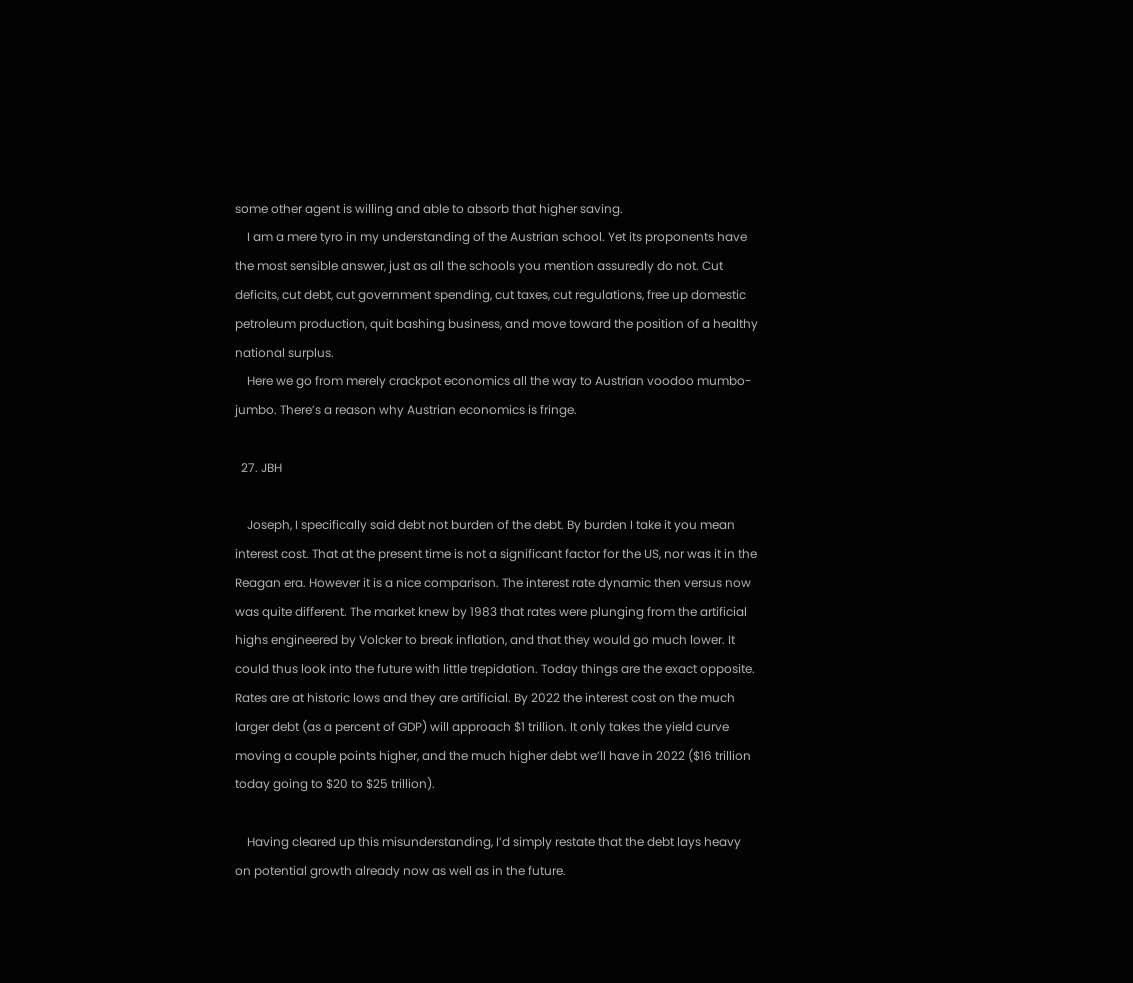some other agent is willing and able to absorb that higher saving.
    I am a mere tyro in my understanding of the Austrian school. Yet its proponents have the most sensible answer, just as all the schools you mention assuredly do not. Cut deficits, cut debt, cut government spending, cut taxes, cut regulations, free up domestic petroleum production, quit bashing business, and move toward the position of a healthy national surplus.
    Here we go from merely crackpot economics all the way to Austrian voodoo mumbo-jumbo. There’s a reason why Austrian economics is fringe.

  27. JBH

    Joseph, I specifically said debt not burden of the debt. By burden I take it you mean interest cost. That at the present time is not a significant factor for the US, nor was it in the Reagan era. However it is a nice comparison. The interest rate dynamic then versus now was quite different. The market knew by 1983 that rates were plunging from the artificial highs engineered by Volcker to break inflation, and that they would go much lower. It could thus look into the future with little trepidation. Today things are the exact opposite. Rates are at historic lows and they are artificial. By 2022 the interest cost on the much larger debt (as a percent of GDP) will approach $1 trillion. It only takes the yield curve moving a couple points higher, and the much higher debt we’ll have in 2022 ($16 trillion today going to $20 to $25 trillion).

    Having cleared up this misunderstanding, I’d simply restate that the debt lays heavy on potential growth already now as well as in the future.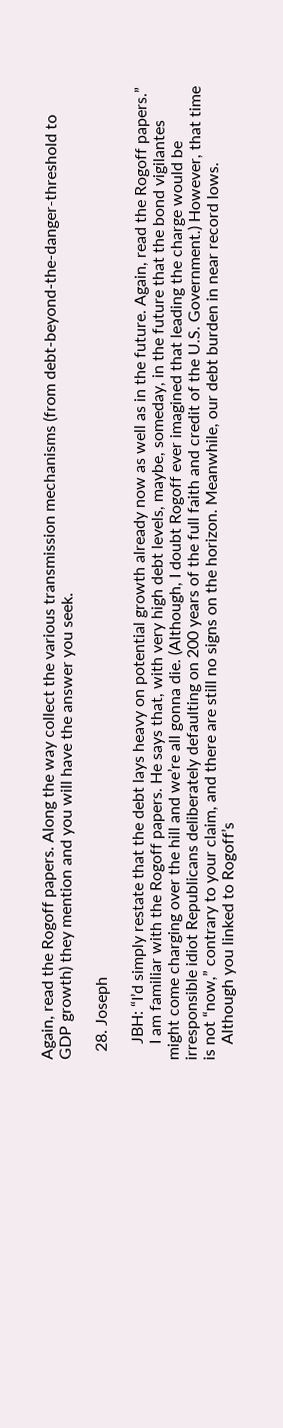Again, read the Rogoff papers. Along the way collect the various transmission mechanisms (from debt-beyond-the-danger-threshold to GDP growth) they mention and you will have the answer you seek.

  28. Joseph

    JBH: “I’d simply restate that the debt lays heavy on potential growth already now as well as in the future. Again, read the Rogoff papers.”
    I am familiar with the Rogoff papers. He says that, with very high debt levels, maybe, someday, in the future that the bond vigilantes might come charging over the hill and we’re all gonna die. (Although, I doubt Rogoff ever imagined that leading the charge would be irresponsible idiot Republicans deliberately defaulting on 200 years of the full faith and credit of the U.S. Government.) However, that time is not “now,” contrary to your claim, and there are still no signs on the horizon. Meanwhile, our debt burden in near record lows.
    Although you linked to Rogoff’s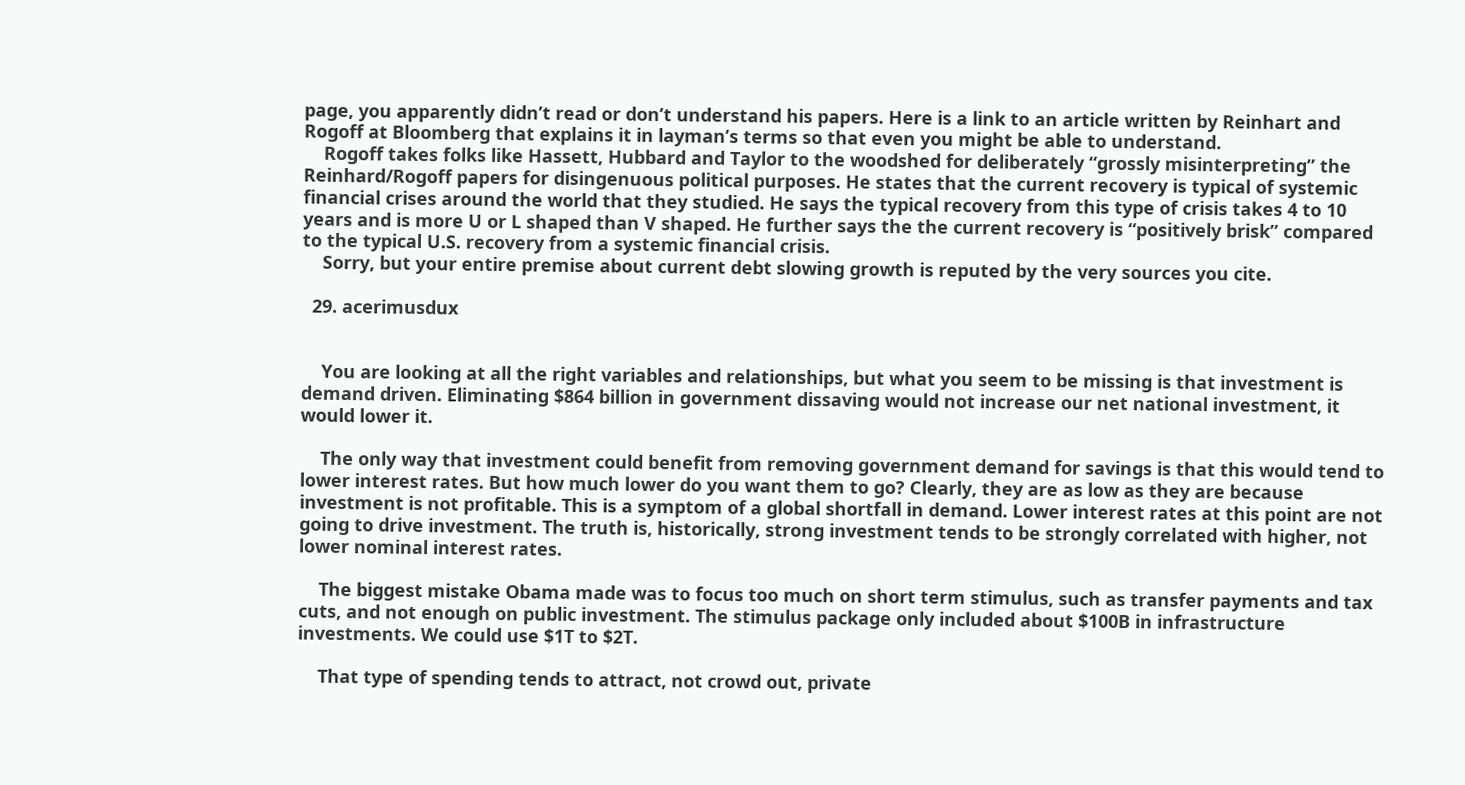page, you apparently didn’t read or don’t understand his papers. Here is a link to an article written by Reinhart and Rogoff at Bloomberg that explains it in layman’s terms so that even you might be able to understand.
    Rogoff takes folks like Hassett, Hubbard and Taylor to the woodshed for deliberately “grossly misinterpreting” the Reinhard/Rogoff papers for disingenuous political purposes. He states that the current recovery is typical of systemic financial crises around the world that they studied. He says the typical recovery from this type of crisis takes 4 to 10 years and is more U or L shaped than V shaped. He further says the the current recovery is “positively brisk” compared to the typical U.S. recovery from a systemic financial crisis.
    Sorry, but your entire premise about current debt slowing growth is reputed by the very sources you cite.

  29. acerimusdux


    You are looking at all the right variables and relationships, but what you seem to be missing is that investment is demand driven. Eliminating $864 billion in government dissaving would not increase our net national investment, it would lower it.

    The only way that investment could benefit from removing government demand for savings is that this would tend to lower interest rates. But how much lower do you want them to go? Clearly, they are as low as they are because investment is not profitable. This is a symptom of a global shortfall in demand. Lower interest rates at this point are not going to drive investment. The truth is, historically, strong investment tends to be strongly correlated with higher, not lower nominal interest rates.

    The biggest mistake Obama made was to focus too much on short term stimulus, such as transfer payments and tax cuts, and not enough on public investment. The stimulus package only included about $100B in infrastructure investments. We could use $1T to $2T.

    That type of spending tends to attract, not crowd out, private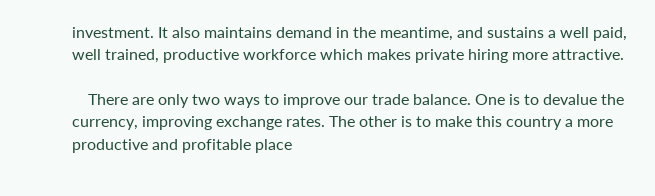investment. It also maintains demand in the meantime, and sustains a well paid, well trained, productive workforce which makes private hiring more attractive.

    There are only two ways to improve our trade balance. One is to devalue the currency, improving exchange rates. The other is to make this country a more productive and profitable place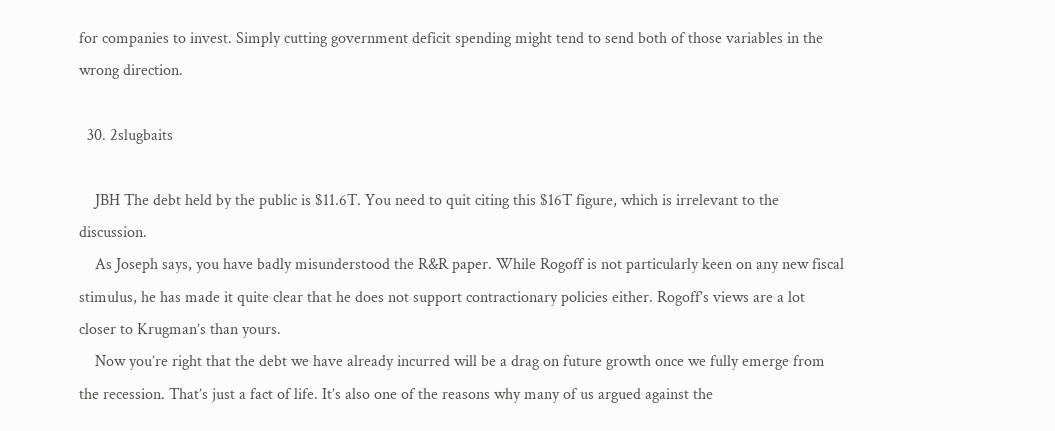for companies to invest. Simply cutting government deficit spending might tend to send both of those variables in the wrong direction.

  30. 2slugbaits

    JBH The debt held by the public is $11.6T. You need to quit citing this $16T figure, which is irrelevant to the discussion.
    As Joseph says, you have badly misunderstood the R&R paper. While Rogoff is not particularly keen on any new fiscal stimulus, he has made it quite clear that he does not support contractionary policies either. Rogoff’s views are a lot closer to Krugman’s than yours.
    Now you’re right that the debt we have already incurred will be a drag on future growth once we fully emerge from the recession. That’s just a fact of life. It’s also one of the reasons why many of us argued against the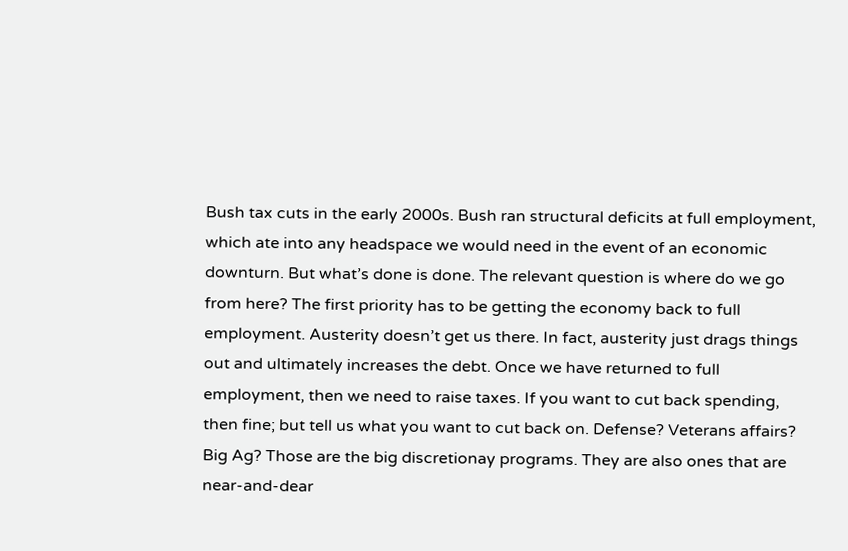Bush tax cuts in the early 2000s. Bush ran structural deficits at full employment, which ate into any headspace we would need in the event of an economic downturn. But what’s done is done. The relevant question is where do we go from here? The first priority has to be getting the economy back to full employment. Austerity doesn’t get us there. In fact, austerity just drags things out and ultimately increases the debt. Once we have returned to full employment, then we need to raise taxes. If you want to cut back spending, then fine; but tell us what you want to cut back on. Defense? Veterans affairs? Big Ag? Those are the big discretionay programs. They are also ones that are near-and-dear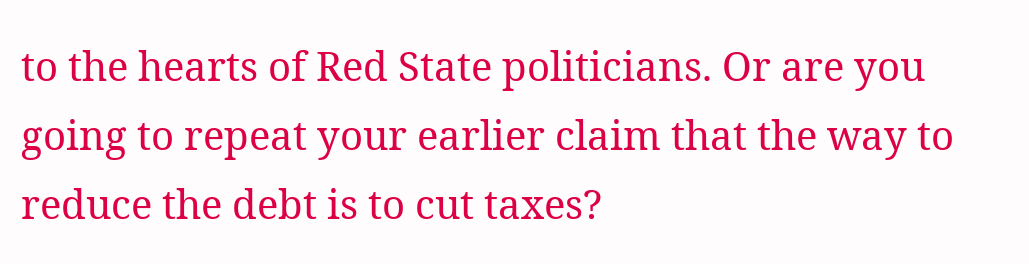to the hearts of Red State politicians. Or are you going to repeat your earlier claim that the way to reduce the debt is to cut taxes?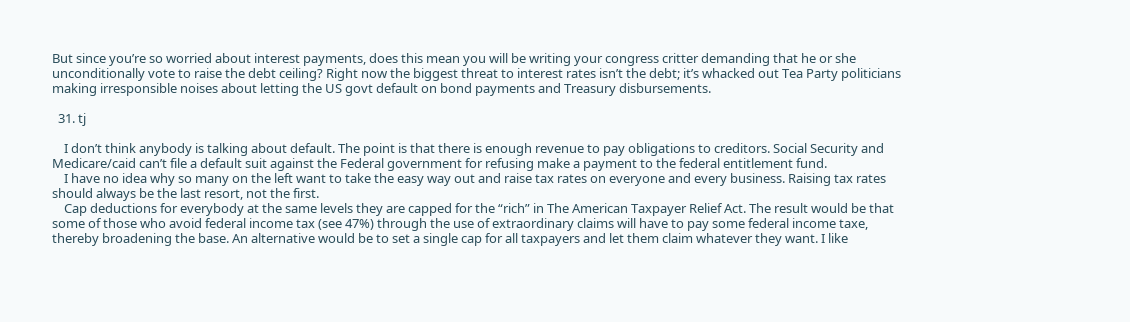But since you’re so worried about interest payments, does this mean you will be writing your congress critter demanding that he or she unconditionally vote to raise the debt ceiling? Right now the biggest threat to interest rates isn’t the debt; it’s whacked out Tea Party politicians making irresponsible noises about letting the US govt default on bond payments and Treasury disbursements.

  31. tj

    I don’t think anybody is talking about default. The point is that there is enough revenue to pay obligations to creditors. Social Security and Medicare/caid can’t file a default suit against the Federal government for refusing make a payment to the federal entitlement fund.
    I have no idea why so many on the left want to take the easy way out and raise tax rates on everyone and every business. Raising tax rates should always be the last resort, not the first.
    Cap deductions for everybody at the same levels they are capped for the “rich” in The American Taxpayer Relief Act. The result would be that some of those who avoid federal income tax (see 47%) through the use of extraordinary claims will have to pay some federal income taxe, thereby broadening the base. An alternative would be to set a single cap for all taxpayers and let them claim whatever they want. I like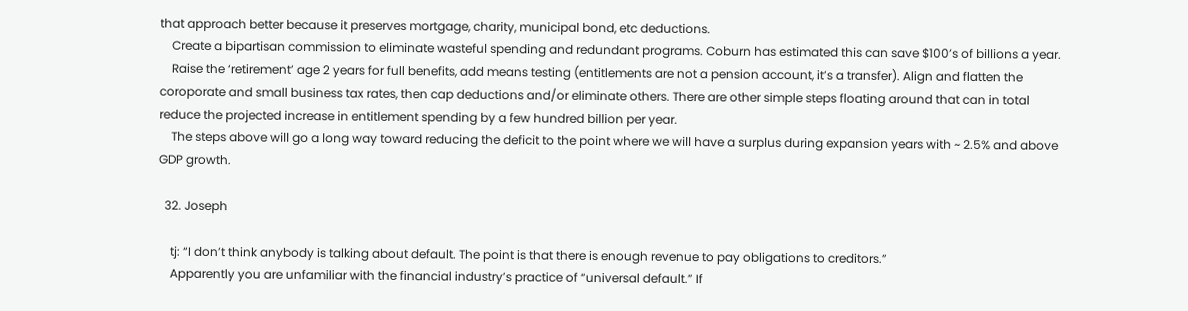that approach better because it preserves mortgage, charity, municipal bond, etc deductions.
    Create a bipartisan commission to eliminate wasteful spending and redundant programs. Coburn has estimated this can save $100’s of billions a year.
    Raise the ‘retirement’ age 2 years for full benefits, add means testing (entitlements are not a pension account, it’s a transfer). Align and flatten the coroporate and small business tax rates, then cap deductions and/or eliminate others. There are other simple steps floating around that can in total reduce the projected increase in entitlement spending by a few hundred billion per year.
    The steps above will go a long way toward reducing the deficit to the point where we will have a surplus during expansion years with ~ 2.5% and above GDP growth.

  32. Joseph

    tj: “I don’t think anybody is talking about default. The point is that there is enough revenue to pay obligations to creditors.”
    Apparently you are unfamiliar with the financial industry’s practice of “universal default.” If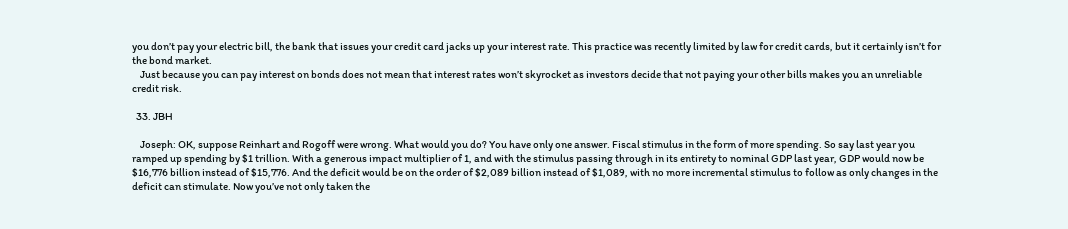you don’t pay your electric bill, the bank that issues your credit card jacks up your interest rate. This practice was recently limited by law for credit cards, but it certainly isn’t for the bond market.
    Just because you can pay interest on bonds does not mean that interest rates won’t skyrocket as investors decide that not paying your other bills makes you an unreliable credit risk.

  33. JBH

    Joseph: OK, suppose Reinhart and Rogoff were wrong. What would you do? You have only one answer. Fiscal stimulus in the form of more spending. So say last year you ramped up spending by $1 trillion. With a generous impact multiplier of 1, and with the stimulus passing through in its entirety to nominal GDP last year, GDP would now be $16,776 billion instead of $15,776. And the deficit would be on the order of $2,089 billion instead of $1,089, with no more incremental stimulus to follow as only changes in the deficit can stimulate. Now you’ve not only taken the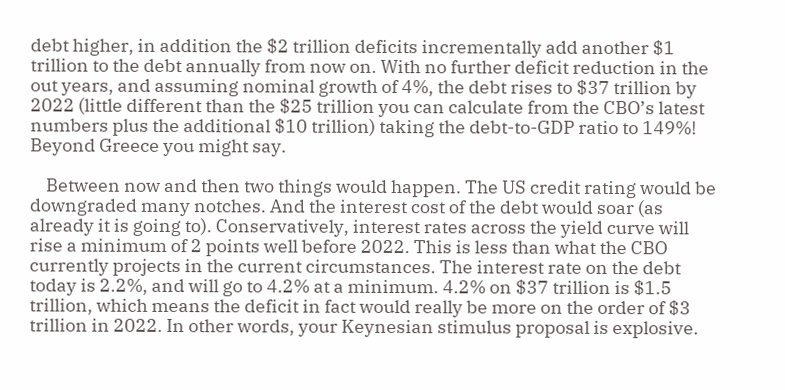debt higher, in addition the $2 trillion deficits incrementally add another $1 trillion to the debt annually from now on. With no further deficit reduction in the out years, and assuming nominal growth of 4%, the debt rises to $37 trillion by 2022 (little different than the $25 trillion you can calculate from the CBO’s latest numbers plus the additional $10 trillion) taking the debt-to-GDP ratio to 149%! Beyond Greece you might say.

    Between now and then two things would happen. The US credit rating would be downgraded many notches. And the interest cost of the debt would soar (as already it is going to). Conservatively, interest rates across the yield curve will rise a minimum of 2 points well before 2022. This is less than what the CBO currently projects in the current circumstances. The interest rate on the debt today is 2.2%, and will go to 4.2% at a minimum. 4.2% on $37 trillion is $1.5 trillion, which means the deficit in fact would really be more on the order of $3 trillion in 2022. In other words, your Keynesian stimulus proposal is explosive.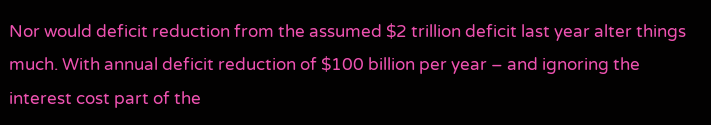Nor would deficit reduction from the assumed $2 trillion deficit last year alter things much. With annual deficit reduction of $100 billion per year – and ignoring the interest cost part of the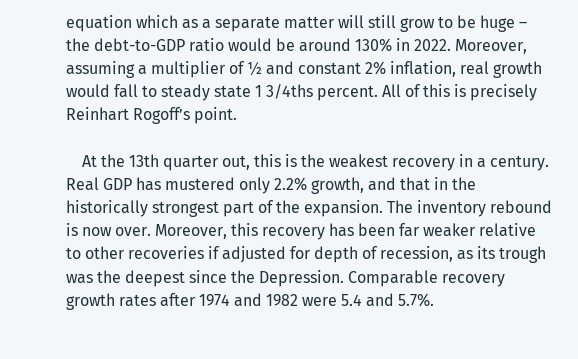equation which as a separate matter will still grow to be huge – the debt-to-GDP ratio would be around 130% in 2022. Moreover, assuming a multiplier of ½ and constant 2% inflation, real growth would fall to steady state 1 3/4ths percent. All of this is precisely Reinhart Rogoff’s point.

    At the 13th quarter out, this is the weakest recovery in a century. Real GDP has mustered only 2.2% growth, and that in the historically strongest part of the expansion. The inventory rebound is now over. Moreover, this recovery has been far weaker relative to other recoveries if adjusted for depth of recession, as its trough was the deepest since the Depression. Comparable recovery growth rates after 1974 and 1982 were 5.4 and 5.7%.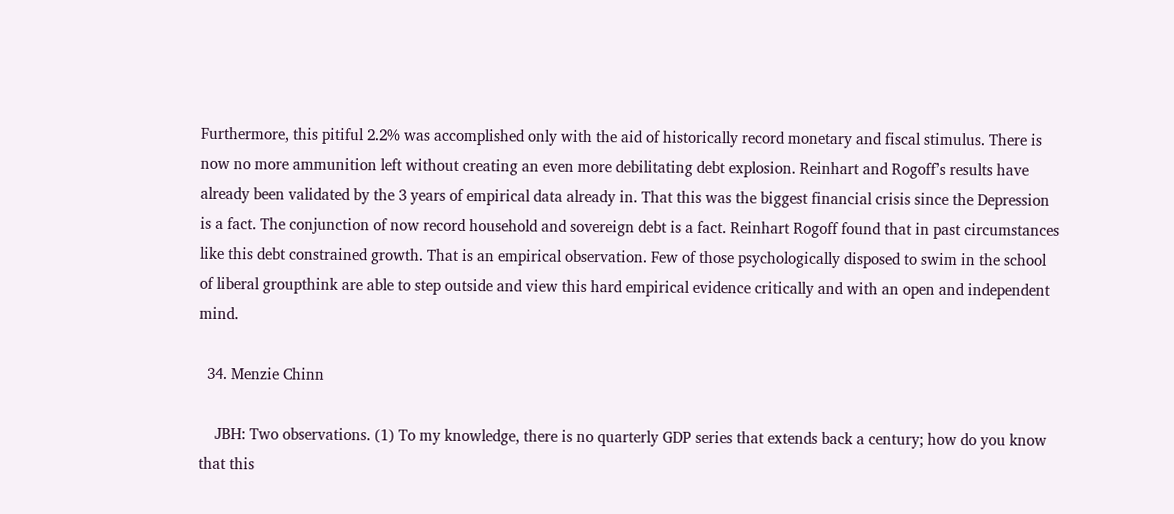Furthermore, this pitiful 2.2% was accomplished only with the aid of historically record monetary and fiscal stimulus. There is now no more ammunition left without creating an even more debilitating debt explosion. Reinhart and Rogoff’s results have already been validated by the 3 years of empirical data already in. That this was the biggest financial crisis since the Depression is a fact. The conjunction of now record household and sovereign debt is a fact. Reinhart Rogoff found that in past circumstances like this debt constrained growth. That is an empirical observation. Few of those psychologically disposed to swim in the school of liberal groupthink are able to step outside and view this hard empirical evidence critically and with an open and independent mind.

  34. Menzie Chinn

    JBH: Two observations. (1) To my knowledge, there is no quarterly GDP series that extends back a century; how do you know that this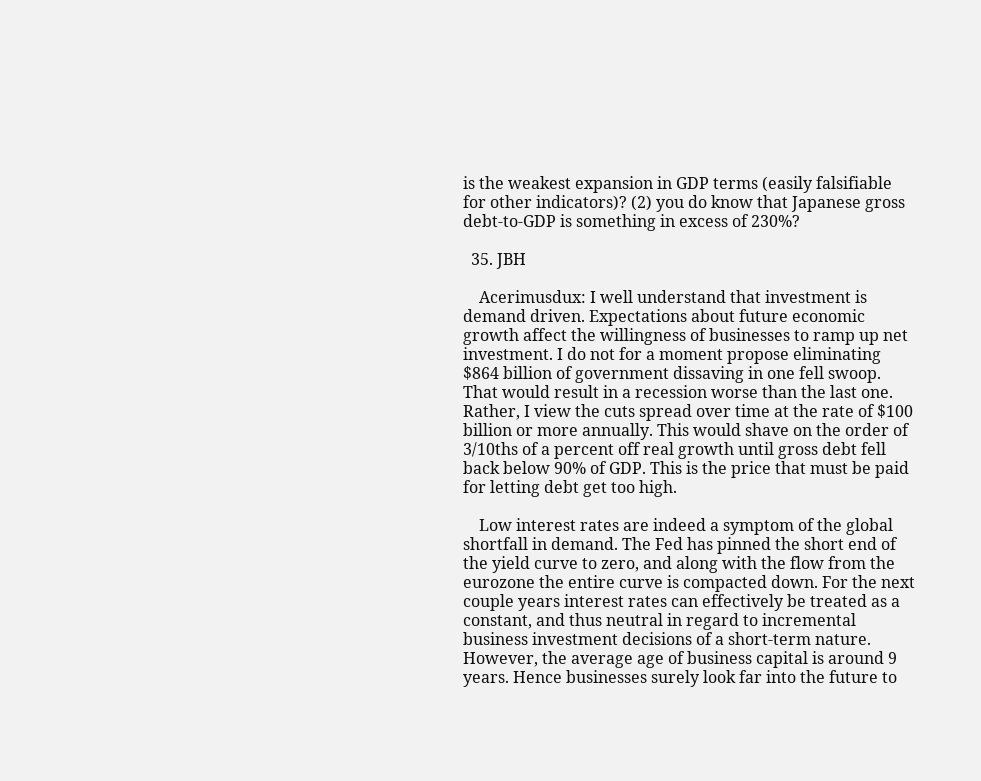is the weakest expansion in GDP terms (easily falsifiable for other indicators)? (2) you do know that Japanese gross debt-to-GDP is something in excess of 230%?

  35. JBH

    Acerimusdux: I well understand that investment is demand driven. Expectations about future economic growth affect the willingness of businesses to ramp up net investment. I do not for a moment propose eliminating $864 billion of government dissaving in one fell swoop. That would result in a recession worse than the last one. Rather, I view the cuts spread over time at the rate of $100 billion or more annually. This would shave on the order of 3/10ths of a percent off real growth until gross debt fell back below 90% of GDP. This is the price that must be paid for letting debt get too high.

    Low interest rates are indeed a symptom of the global shortfall in demand. The Fed has pinned the short end of the yield curve to zero, and along with the flow from the eurozone the entire curve is compacted down. For the next couple years interest rates can effectively be treated as a constant, and thus neutral in regard to incremental business investment decisions of a short-term nature. However, the average age of business capital is around 9 years. Hence businesses surely look far into the future to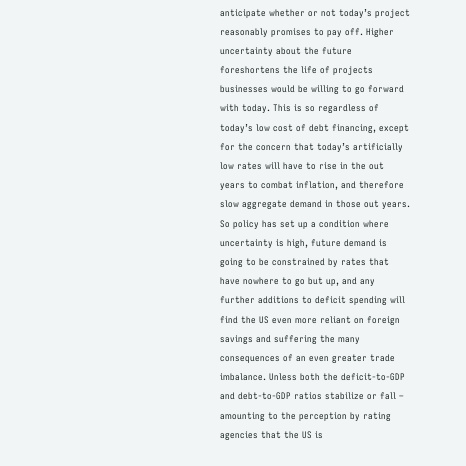anticipate whether or not today’s project reasonably promises to pay off. Higher uncertainty about the future foreshortens the life of projects businesses would be willing to go forward with today. This is so regardless of today’s low cost of debt financing, except for the concern that today’s artificially low rates will have to rise in the out years to combat inflation, and therefore slow aggregate demand in those out years. So policy has set up a condition where uncertainty is high, future demand is going to be constrained by rates that have nowhere to go but up, and any further additions to deficit spending will find the US even more reliant on foreign savings and suffering the many consequences of an even greater trade imbalance. Unless both the deficit-to-GDP and debt-to-GDP ratios stabilize or fall – amounting to the perception by rating agencies that the US is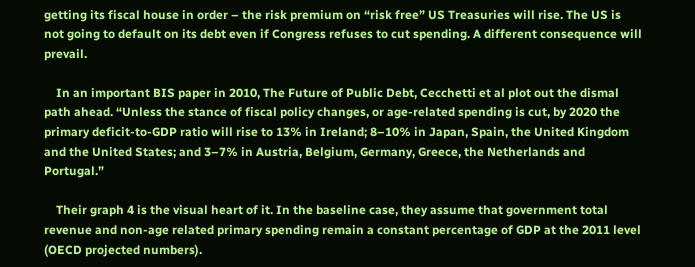getting its fiscal house in order – the risk premium on “risk free” US Treasuries will rise. The US is not going to default on its debt even if Congress refuses to cut spending. A different consequence will prevail.

    In an important BIS paper in 2010, The Future of Public Debt, Cecchetti et al plot out the dismal path ahead. “Unless the stance of fiscal policy changes, or age-related spending is cut, by 2020 the primary deficit-to-GDP ratio will rise to 13% in Ireland; 8–10% in Japan, Spain, the United Kingdom and the United States; and 3–7% in Austria, Belgium, Germany, Greece, the Netherlands and Portugal.”

    Their graph 4 is the visual heart of it. In the baseline case, they assume that government total revenue and non-age related primary spending remain a constant percentage of GDP at the 2011 level (OECD projected numbers).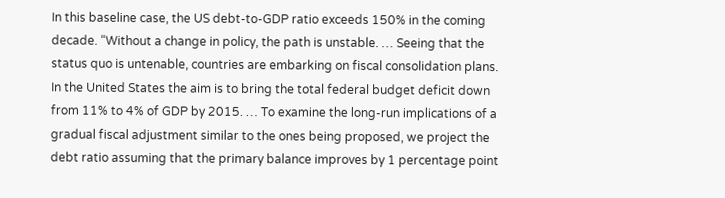In this baseline case, the US debt-to-GDP ratio exceeds 150% in the coming decade. “Without a change in policy, the path is unstable. … Seeing that the status quo is untenable, countries are embarking on fiscal consolidation plans. In the United States the aim is to bring the total federal budget deficit down from 11% to 4% of GDP by 2015. … To examine the long-run implications of a gradual fiscal adjustment similar to the ones being proposed, we project the debt ratio assuming that the primary balance improves by 1 percentage point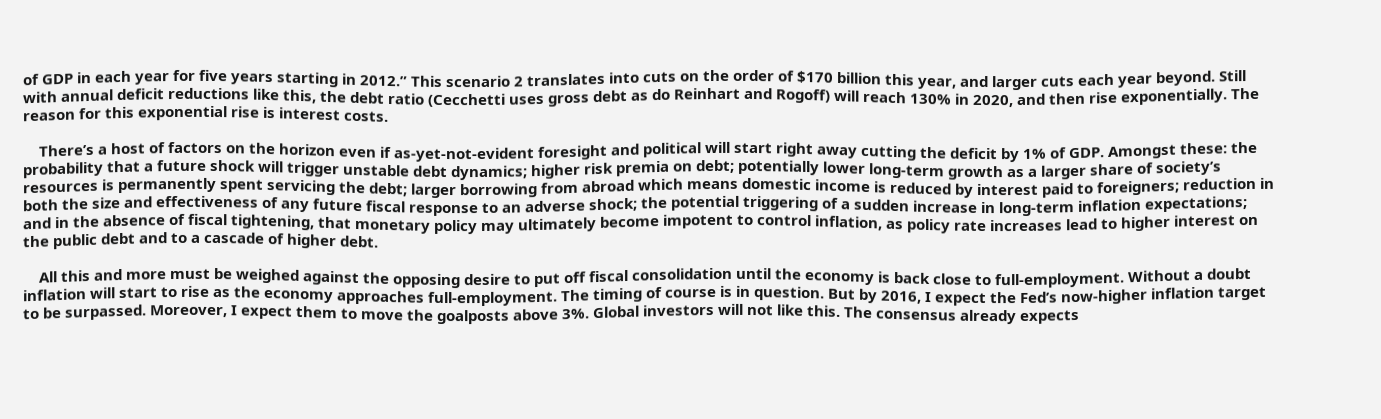of GDP in each year for five years starting in 2012.” This scenario 2 translates into cuts on the order of $170 billion this year, and larger cuts each year beyond. Still with annual deficit reductions like this, the debt ratio (Cecchetti uses gross debt as do Reinhart and Rogoff) will reach 130% in 2020, and then rise exponentially. The reason for this exponential rise is interest costs.

    There’s a host of factors on the horizon even if as-yet-not-evident foresight and political will start right away cutting the deficit by 1% of GDP. Amongst these: the probability that a future shock will trigger unstable debt dynamics; higher risk premia on debt; potentially lower long-term growth as a larger share of society’s resources is permanently spent servicing the debt; larger borrowing from abroad which means domestic income is reduced by interest paid to foreigners; reduction in both the size and effectiveness of any future fiscal response to an adverse shock; the potential triggering of a sudden increase in long-term inflation expectations; and in the absence of fiscal tightening, that monetary policy may ultimately become impotent to control inflation, as policy rate increases lead to higher interest on the public debt and to a cascade of higher debt.

    All this and more must be weighed against the opposing desire to put off fiscal consolidation until the economy is back close to full-employment. Without a doubt inflation will start to rise as the economy approaches full-employment. The timing of course is in question. But by 2016, I expect the Fed’s now-higher inflation target to be surpassed. Moreover, I expect them to move the goalposts above 3%. Global investors will not like this. The consensus already expects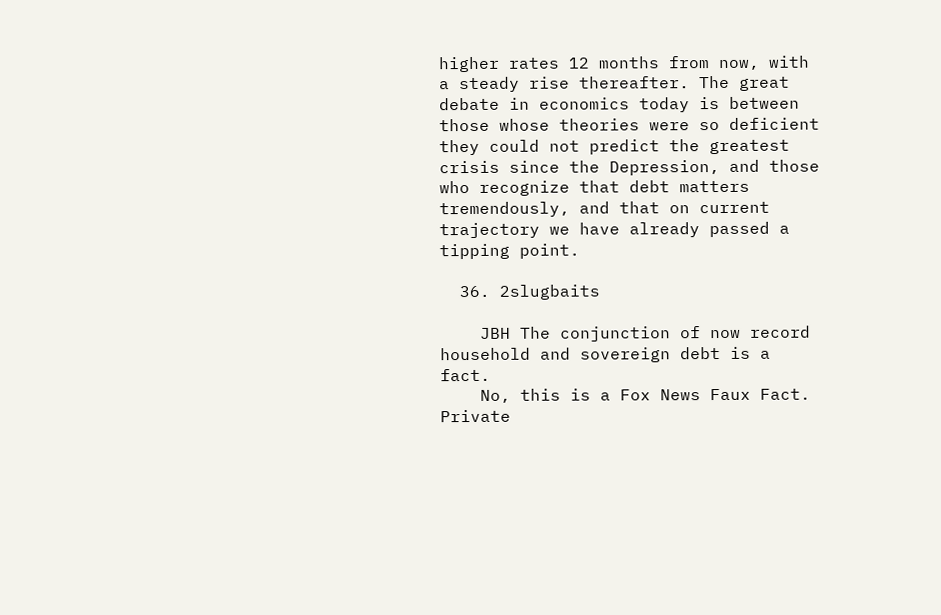higher rates 12 months from now, with a steady rise thereafter. The great debate in economics today is between those whose theories were so deficient they could not predict the greatest crisis since the Depression, and those who recognize that debt matters tremendously, and that on current trajectory we have already passed a tipping point.

  36. 2slugbaits

    JBH The conjunction of now record household and sovereign debt is a fact.
    No, this is a Fox News Faux Fact. Private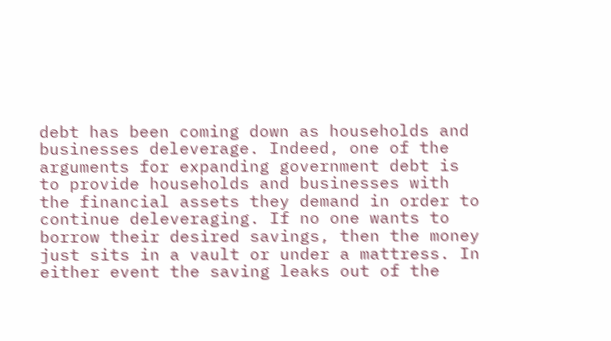debt has been coming down as households and businesses deleverage. Indeed, one of the arguments for expanding government debt is to provide households and businesses with the financial assets they demand in order to continue deleveraging. If no one wants to borrow their desired savings, then the money just sits in a vault or under a mattress. In either event the saving leaks out of the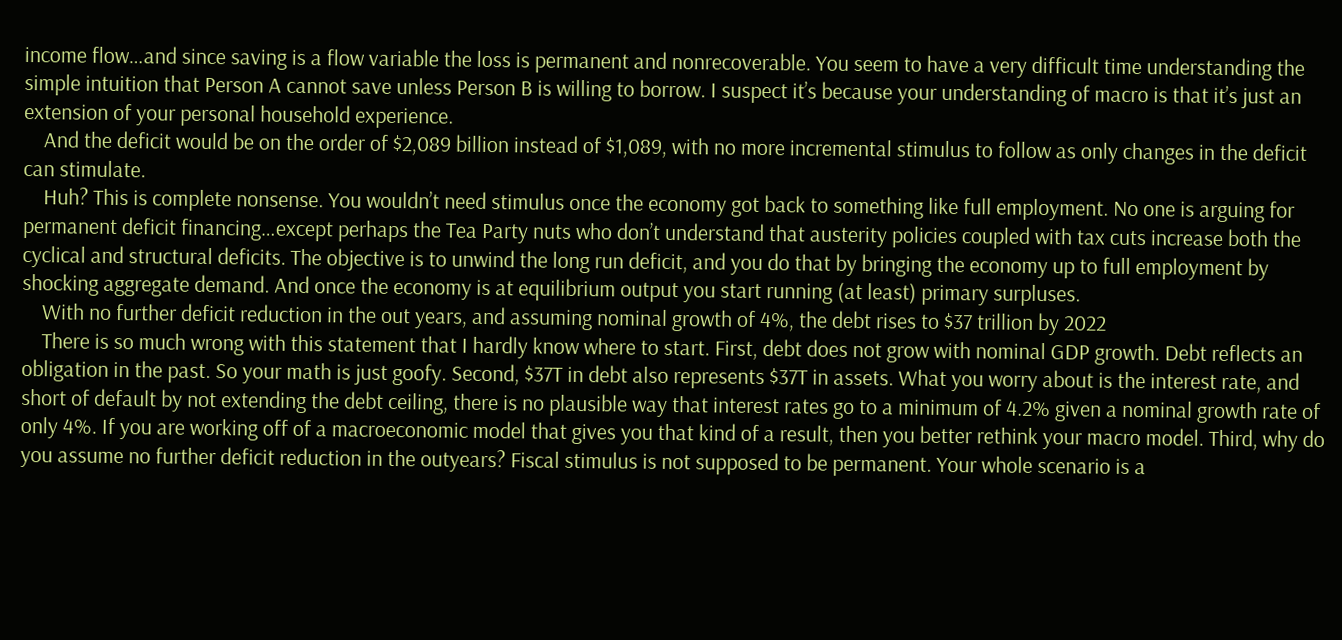income flow…and since saving is a flow variable the loss is permanent and nonrecoverable. You seem to have a very difficult time understanding the simple intuition that Person A cannot save unless Person B is willing to borrow. I suspect it’s because your understanding of macro is that it’s just an extension of your personal household experience.
    And the deficit would be on the order of $2,089 billion instead of $1,089, with no more incremental stimulus to follow as only changes in the deficit can stimulate.
    Huh? This is complete nonsense. You wouldn’t need stimulus once the economy got back to something like full employment. No one is arguing for permanent deficit financing…except perhaps the Tea Party nuts who don’t understand that austerity policies coupled with tax cuts increase both the cyclical and structural deficits. The objective is to unwind the long run deficit, and you do that by bringing the economy up to full employment by shocking aggregate demand. And once the economy is at equilibrium output you start running (at least) primary surpluses.
    With no further deficit reduction in the out years, and assuming nominal growth of 4%, the debt rises to $37 trillion by 2022
    There is so much wrong with this statement that I hardly know where to start. First, debt does not grow with nominal GDP growth. Debt reflects an obligation in the past. So your math is just goofy. Second, $37T in debt also represents $37T in assets. What you worry about is the interest rate, and short of default by not extending the debt ceiling, there is no plausible way that interest rates go to a minimum of 4.2% given a nominal growth rate of only 4%. If you are working off of a macroeconomic model that gives you that kind of a result, then you better rethink your macro model. Third, why do you assume no further deficit reduction in the outyears? Fiscal stimulus is not supposed to be permanent. Your whole scenario is a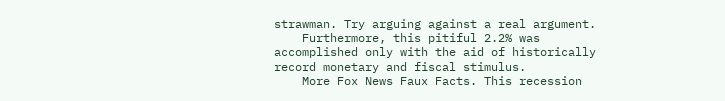strawman. Try arguing against a real argument.
    Furthermore, this pitiful 2.2% was accomplished only with the aid of historically record monetary and fiscal stimulus.
    More Fox News Faux Facts. This recession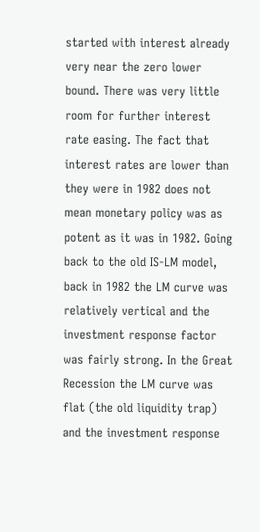started with interest already very near the zero lower bound. There was very little room for further interest rate easing. The fact that interest rates are lower than they were in 1982 does not mean monetary policy was as potent as it was in 1982. Going back to the old IS-LM model, back in 1982 the LM curve was relatively vertical and the investment response factor was fairly strong. In the Great Recession the LM curve was flat (the old liquidity trap) and the investment response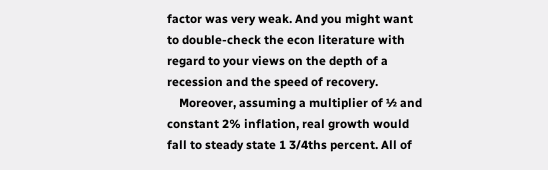factor was very weak. And you might want to double-check the econ literature with regard to your views on the depth of a recession and the speed of recovery.
    Moreover, assuming a multiplier of ½ and constant 2% inflation, real growth would fall to steady state 1 3/4ths percent. All of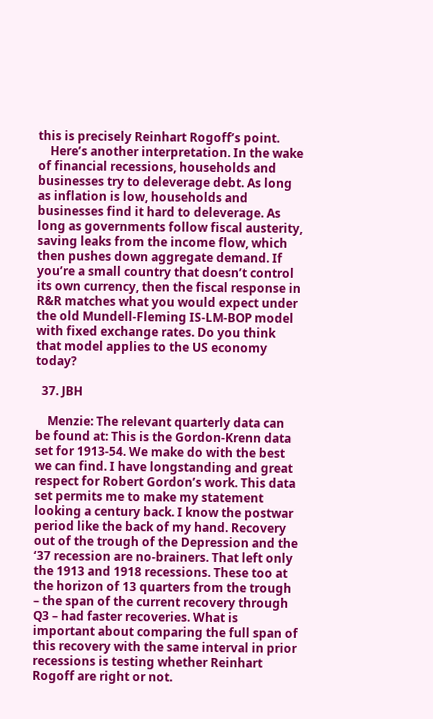this is precisely Reinhart Rogoff’s point.
    Here’s another interpretation. In the wake of financial recessions, households and businesses try to deleverage debt. As long as inflation is low, households and businesses find it hard to deleverage. As long as governments follow fiscal austerity, saving leaks from the income flow, which then pushes down aggregate demand. If you’re a small country that doesn’t control its own currency, then the fiscal response in R&R matches what you would expect under the old Mundell-Fleming IS-LM-BOP model with fixed exchange rates. Do you think that model applies to the US economy today?

  37. JBH

    Menzie: The relevant quarterly data can be found at: This is the Gordon-Krenn data set for 1913-54. We make do with the best we can find. I have longstanding and great respect for Robert Gordon’s work. This data set permits me to make my statement looking a century back. I know the postwar period like the back of my hand. Recovery out of the trough of the Depression and the ‘37 recession are no-brainers. That left only the 1913 and 1918 recessions. These too at the horizon of 13 quarters from the trough – the span of the current recovery through Q3 – had faster recoveries. What is important about comparing the full span of this recovery with the same interval in prior recessions is testing whether Reinhart Rogoff are right or not.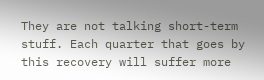They are not talking short-term stuff. Each quarter that goes by this recovery will suffer more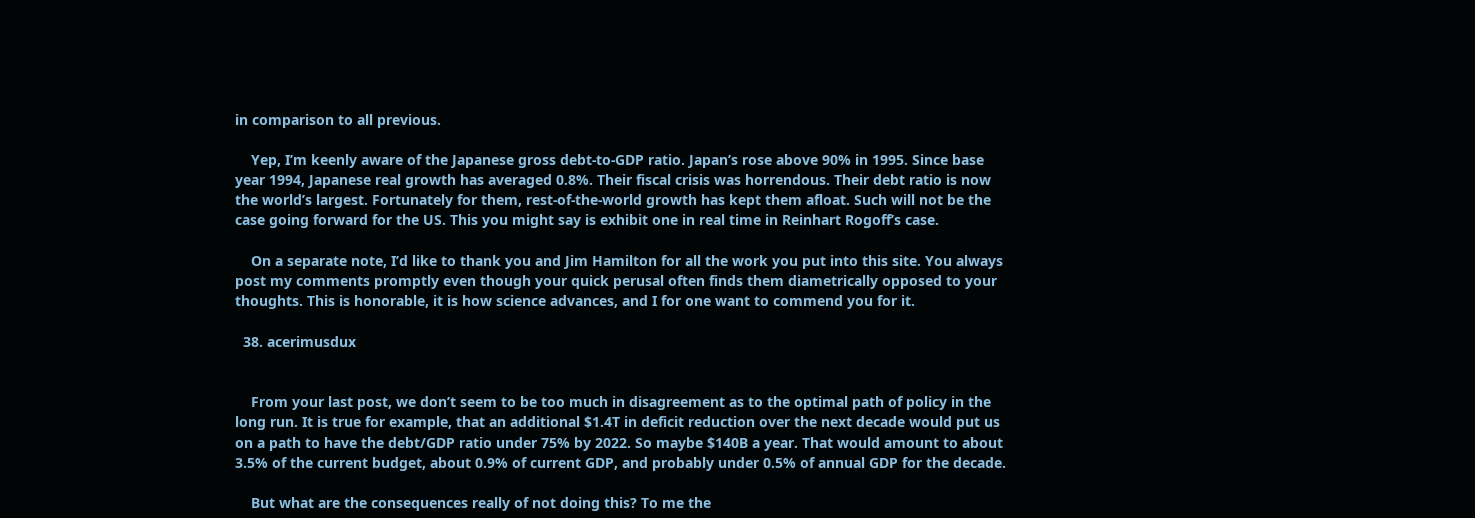in comparison to all previous.

    Yep, I’m keenly aware of the Japanese gross debt-to-GDP ratio. Japan’s rose above 90% in 1995. Since base year 1994, Japanese real growth has averaged 0.8%. Their fiscal crisis was horrendous. Their debt ratio is now the world’s largest. Fortunately for them, rest-of-the-world growth has kept them afloat. Such will not be the case going forward for the US. This you might say is exhibit one in real time in Reinhart Rogoff’s case.

    On a separate note, I’d like to thank you and Jim Hamilton for all the work you put into this site. You always post my comments promptly even though your quick perusal often finds them diametrically opposed to your thoughts. This is honorable, it is how science advances, and I for one want to commend you for it.

  38. acerimusdux


    From your last post, we don’t seem to be too much in disagreement as to the optimal path of policy in the long run. It is true for example, that an additional $1.4T in deficit reduction over the next decade would put us on a path to have the debt/GDP ratio under 75% by 2022. So maybe $140B a year. That would amount to about 3.5% of the current budget, about 0.9% of current GDP, and probably under 0.5% of annual GDP for the decade.

    But what are the consequences really of not doing this? To me the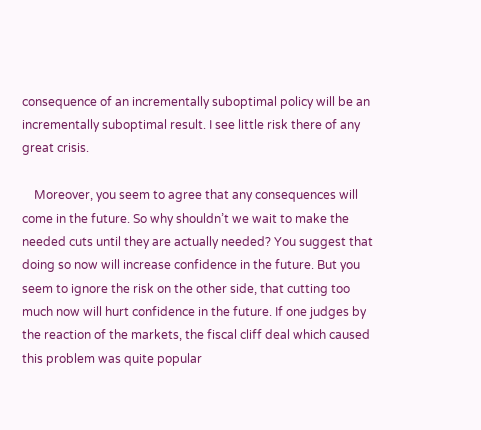consequence of an incrementally suboptimal policy will be an incrementally suboptimal result. I see little risk there of any great crisis.

    Moreover, you seem to agree that any consequences will come in the future. So why shouldn’t we wait to make the needed cuts until they are actually needed? You suggest that doing so now will increase confidence in the future. But you seem to ignore the risk on the other side, that cutting too much now will hurt confidence in the future. If one judges by the reaction of the markets, the fiscal cliff deal which caused this problem was quite popular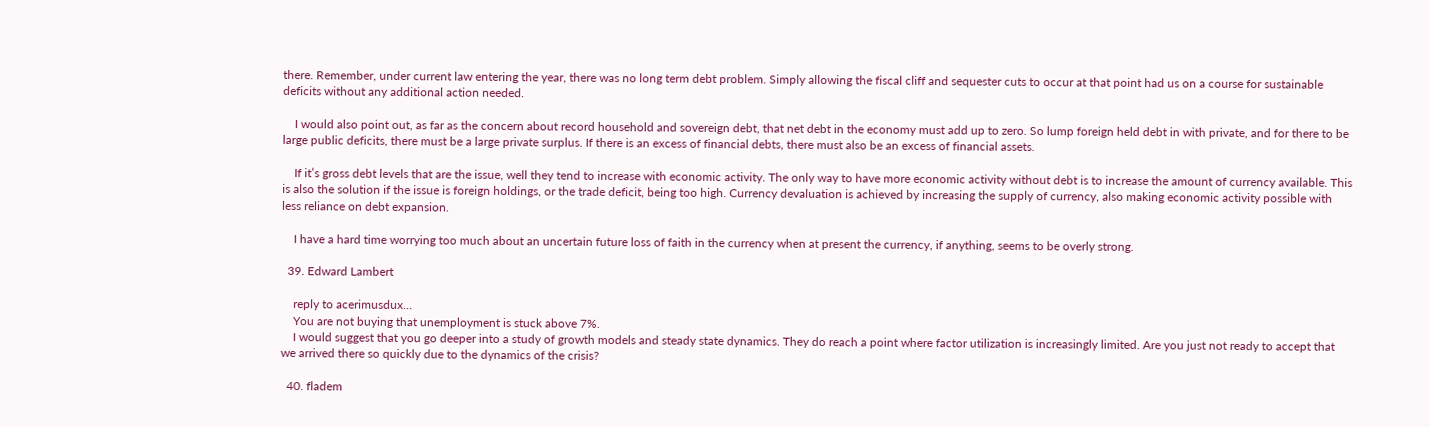there. Remember, under current law entering the year, there was no long term debt problem. Simply allowing the fiscal cliff and sequester cuts to occur at that point had us on a course for sustainable deficits without any additional action needed.

    I would also point out, as far as the concern about record household and sovereign debt, that net debt in the economy must add up to zero. So lump foreign held debt in with private, and for there to be large public deficits, there must be a large private surplus. If there is an excess of financial debts, there must also be an excess of financial assets.

    If it’s gross debt levels that are the issue, well they tend to increase with economic activity. The only way to have more economic activity without debt is to increase the amount of currency available. This is also the solution if the issue is foreign holdings, or the trade deficit, being too high. Currency devaluation is achieved by increasing the supply of currency, also making economic activity possible with less reliance on debt expansion.

    I have a hard time worrying too much about an uncertain future loss of faith in the currency when at present the currency, if anything, seems to be overly strong.

  39. Edward Lambert

    reply to acerimusdux…
    You are not buying that unemployment is stuck above 7%.
    I would suggest that you go deeper into a study of growth models and steady state dynamics. They do reach a point where factor utilization is increasingly limited. Are you just not ready to accept that we arrived there so quickly due to the dynamics of the crisis?

  40. fladem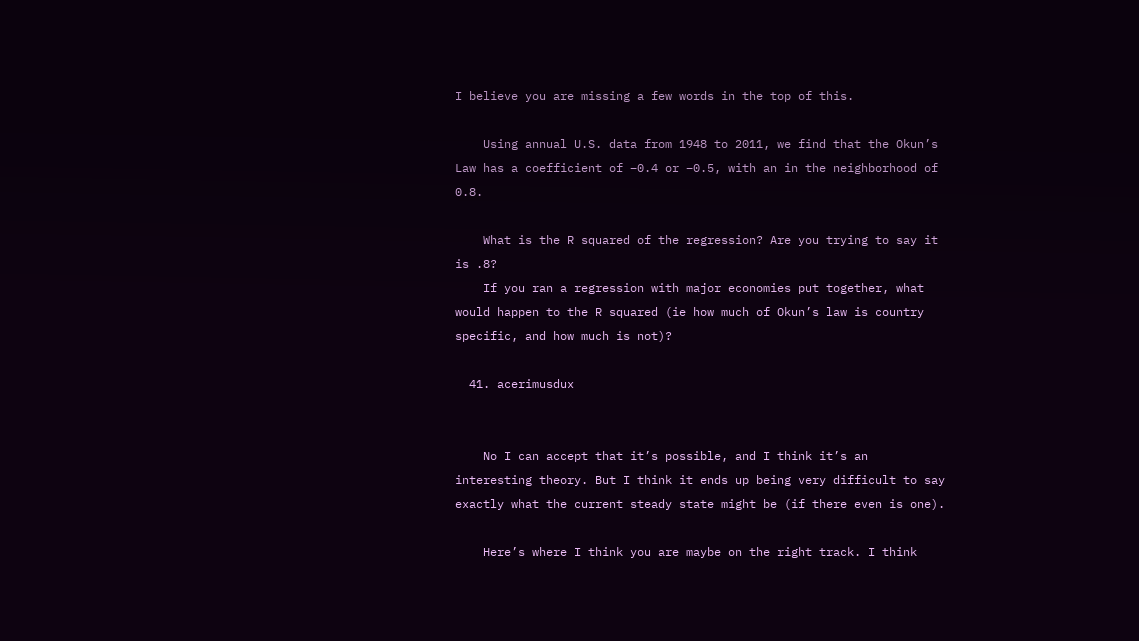I believe you are missing a few words in the top of this.

    Using annual U.S. data from 1948 to 2011, we find that the Okun’s Law has a coefficient of –0.4 or –0.5, with an in the neighborhood of 0.8.

    What is the R squared of the regression? Are you trying to say it is .8?
    If you ran a regression with major economies put together, what would happen to the R squared (ie how much of Okun’s law is country specific, and how much is not)?

  41. acerimusdux


    No I can accept that it’s possible, and I think it’s an interesting theory. But I think it ends up being very difficult to say exactly what the current steady state might be (if there even is one).

    Here’s where I think you are maybe on the right track. I think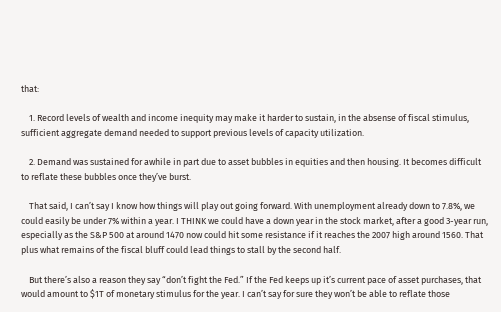that:

    1. Record levels of wealth and income inequity may make it harder to sustain, in the absense of fiscal stimulus, sufficient aggregate demand needed to support previous levels of capacity utilization.

    2. Demand was sustained for awhile in part due to asset bubbles in equities and then housing. It becomes difficult to reflate these bubbles once they’ve burst.

    That said, I can’t say I know how things will play out going forward. With unemployment already down to 7.8%, we could easily be under 7% within a year. I THINK we could have a down year in the stock market, after a good 3-year run, especially as the S&P 500 at around 1470 now could hit some resistance if it reaches the 2007 high around 1560. That plus what remains of the fiscal bluff could lead things to stall by the second half.

    But there’s also a reason they say “don’t fight the Fed.” If the Fed keeps up it’s current pace of asset purchases, that would amount to $1T of monetary stimulus for the year. I can’t say for sure they won’t be able to reflate those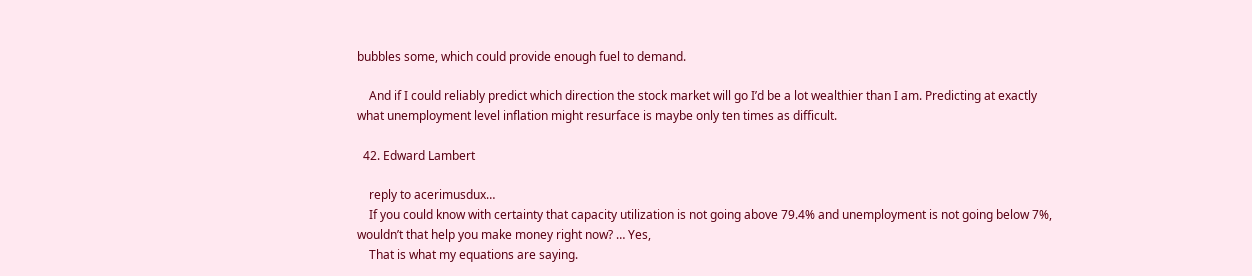bubbles some, which could provide enough fuel to demand.

    And if I could reliably predict which direction the stock market will go I’d be a lot wealthier than I am. Predicting at exactly what unemployment level inflation might resurface is maybe only ten times as difficult.

  42. Edward Lambert

    reply to acerimusdux…
    If you could know with certainty that capacity utilization is not going above 79.4% and unemployment is not going below 7%, wouldn’t that help you make money right now? … Yes,
    That is what my equations are saying.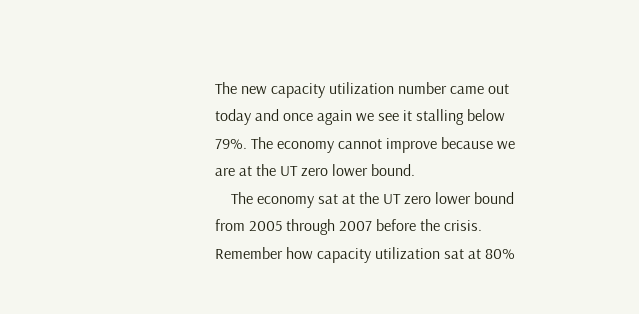The new capacity utilization number came out today and once again we see it stalling below 79%. The economy cannot improve because we are at the UT zero lower bound.
    The economy sat at the UT zero lower bound from 2005 through 2007 before the crisis. Remember how capacity utilization sat at 80%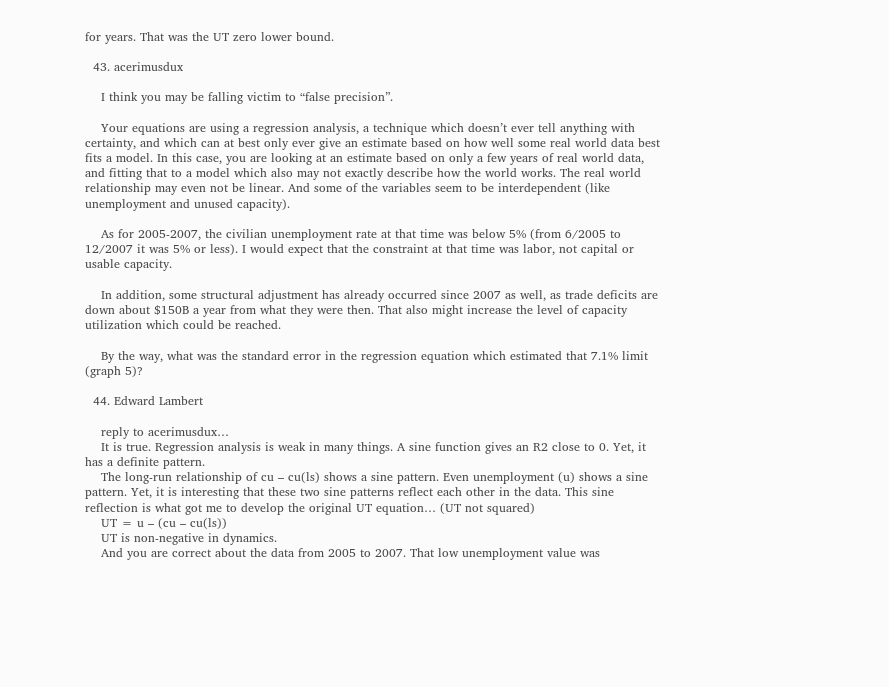for years. That was the UT zero lower bound.

  43. acerimusdux

    I think you may be falling victim to “false precision”.

    Your equations are using a regression analysis, a technique which doesn’t ever tell anything with certainty, and which can at best only ever give an estimate based on how well some real world data best fits a model. In this case, you are looking at an estimate based on only a few years of real world data, and fitting that to a model which also may not exactly describe how the world works. The real world relationship may even not be linear. And some of the variables seem to be interdependent (like unemployment and unused capacity).

    As for 2005-2007, the civilian unemployment rate at that time was below 5% (from 6/2005 to 12/2007 it was 5% or less). I would expect that the constraint at that time was labor, not capital or usable capacity.

    In addition, some structural adjustment has already occurred since 2007 as well, as trade deficits are down about $150B a year from what they were then. That also might increase the level of capacity utilization which could be reached.

    By the way, what was the standard error in the regression equation which estimated that 7.1% limit (graph 5)?

  44. Edward Lambert

    reply to acerimusdux…
    It is true. Regression analysis is weak in many things. A sine function gives an R2 close to 0. Yet, it has a definite pattern.
    The long-run relationship of cu – cu(ls) shows a sine pattern. Even unemployment (u) shows a sine pattern. Yet, it is interesting that these two sine patterns reflect each other in the data. This sine reflection is what got me to develop the original UT equation… (UT not squared)
    UT = u – (cu – cu(ls))
    UT is non-negative in dynamics.
    And you are correct about the data from 2005 to 2007. That low unemployment value was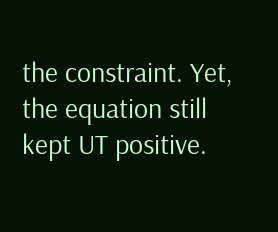the constraint. Yet, the equation still kept UT positive.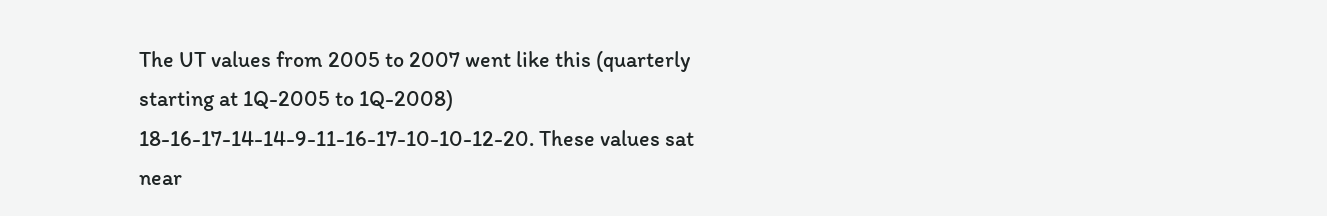The UT values from 2005 to 2007 went like this (quarterly starting at 1Q-2005 to 1Q-2008) 18-16-17-14-14-9-11-16-17-10-10-12-20. These values sat near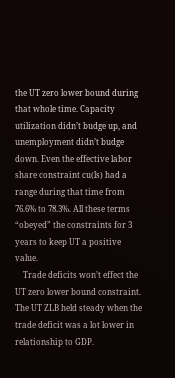the UT zero lower bound during that whole time. Capacity utilization didn’t budge up, and unemployment didn’t budge down. Even the effective labor share constraint cu(ls) had a range during that time from 76.6% to 78.3%. All these terms “obeyed” the constraints for 3 years to keep UT a positive value.
    Trade deficits won’t effect the UT zero lower bound constraint. The UT ZLB held steady when the trade deficit was a lot lower in relationship to GDP.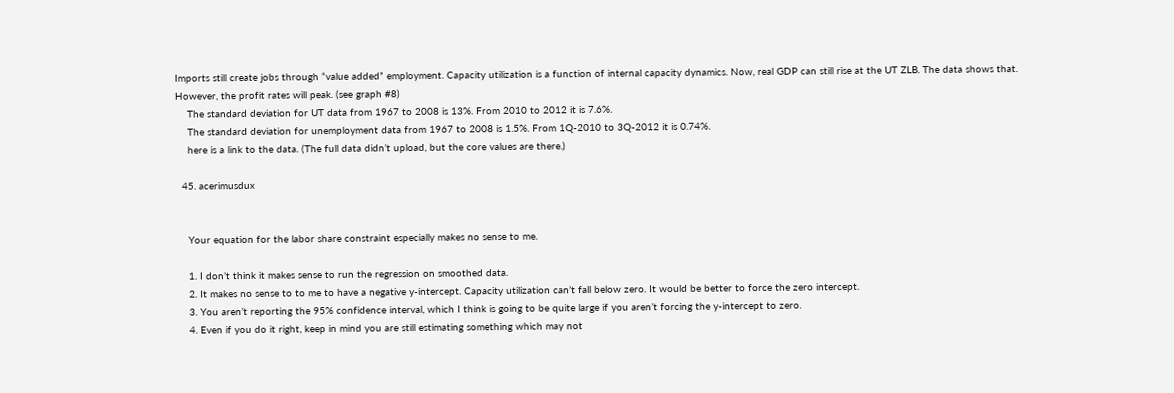Imports still create jobs through “value added” employment. Capacity utilization is a function of internal capacity dynamics. Now, real GDP can still rise at the UT ZLB. The data shows that. However, the profit rates will peak. (see graph #8)
    The standard deviation for UT data from 1967 to 2008 is 13%. From 2010 to 2012 it is 7.6%.
    The standard deviation for unemployment data from 1967 to 2008 is 1.5%. From 1Q-2010 to 3Q-2012 it is 0.74%.
    here is a link to the data. (The full data didn’t upload, but the core values are there.)

  45. acerimusdux


    Your equation for the labor share constraint especially makes no sense to me.

    1. I don’t think it makes sense to run the regression on smoothed data.
    2. It makes no sense to to me to have a negative y-intercept. Capacity utilization can’t fall below zero. It would be better to force the zero intercept.
    3. You aren’t reporting the 95% confidence interval, which I think is going to be quite large if you aren’t forcing the y-intercept to zero.
    4. Even if you do it right, keep in mind you are still estimating something which may not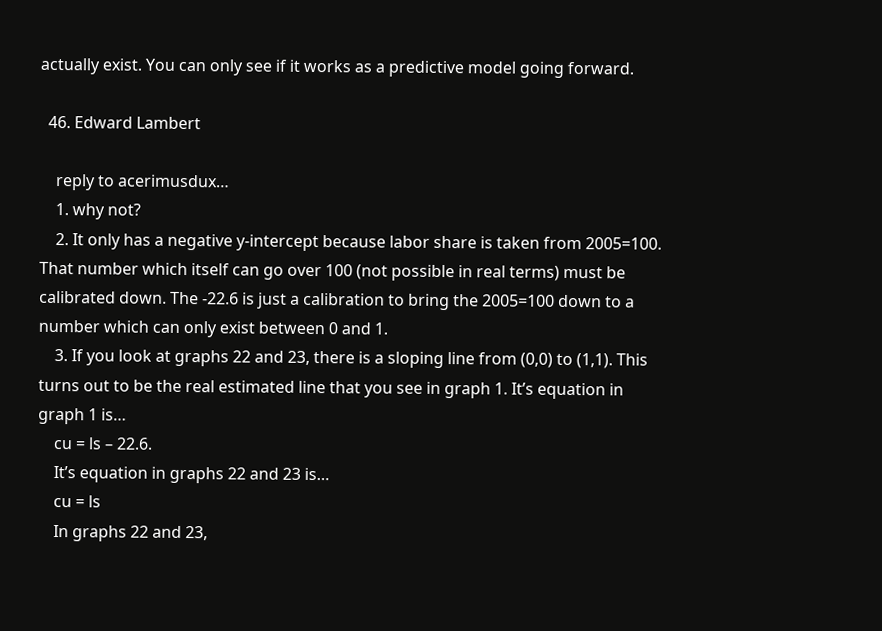actually exist. You can only see if it works as a predictive model going forward.

  46. Edward Lambert

    reply to acerimusdux…
    1. why not?
    2. It only has a negative y-intercept because labor share is taken from 2005=100. That number which itself can go over 100 (not possible in real terms) must be calibrated down. The -22.6 is just a calibration to bring the 2005=100 down to a number which can only exist between 0 and 1.
    3. If you look at graphs 22 and 23, there is a sloping line from (0,0) to (1,1). This turns out to be the real estimated line that you see in graph 1. It’s equation in graph 1 is…
    cu = ls – 22.6.
    It’s equation in graphs 22 and 23 is…
    cu = ls
    In graphs 22 and 23,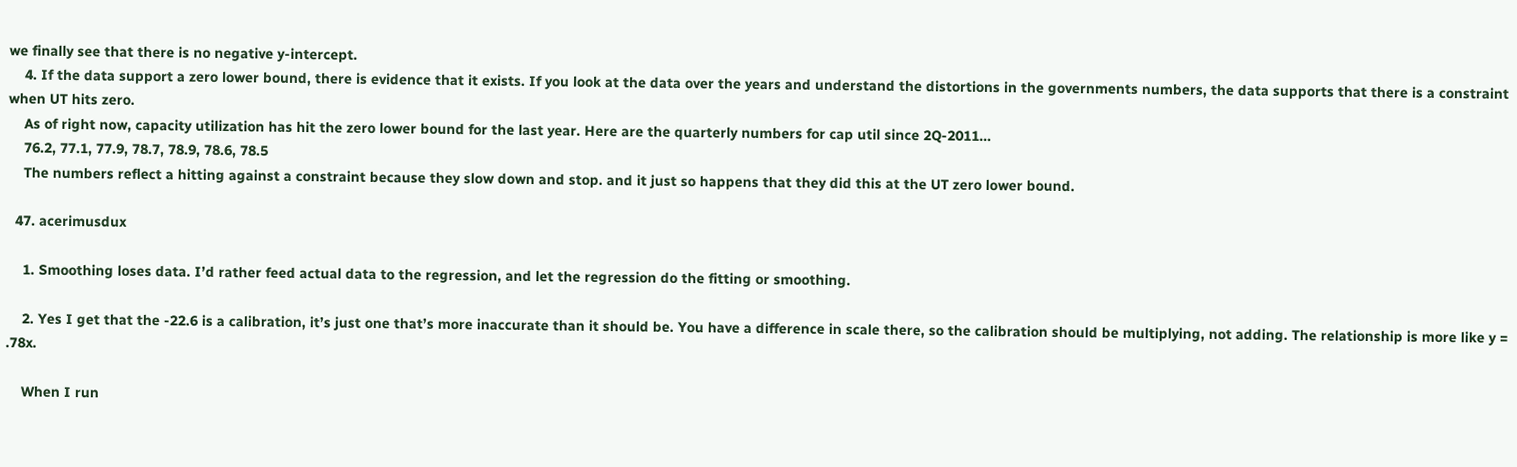we finally see that there is no negative y-intercept.
    4. If the data support a zero lower bound, there is evidence that it exists. If you look at the data over the years and understand the distortions in the governments numbers, the data supports that there is a constraint when UT hits zero.
    As of right now, capacity utilization has hit the zero lower bound for the last year. Here are the quarterly numbers for cap util since 2Q-2011…
    76.2, 77.1, 77.9, 78.7, 78.9, 78.6, 78.5
    The numbers reflect a hitting against a constraint because they slow down and stop. and it just so happens that they did this at the UT zero lower bound.

  47. acerimusdux

    1. Smoothing loses data. I’d rather feed actual data to the regression, and let the regression do the fitting or smoothing.

    2. Yes I get that the -22.6 is a calibration, it’s just one that’s more inaccurate than it should be. You have a difference in scale there, so the calibration should be multiplying, not adding. The relationship is more like y = .78x.

    When I run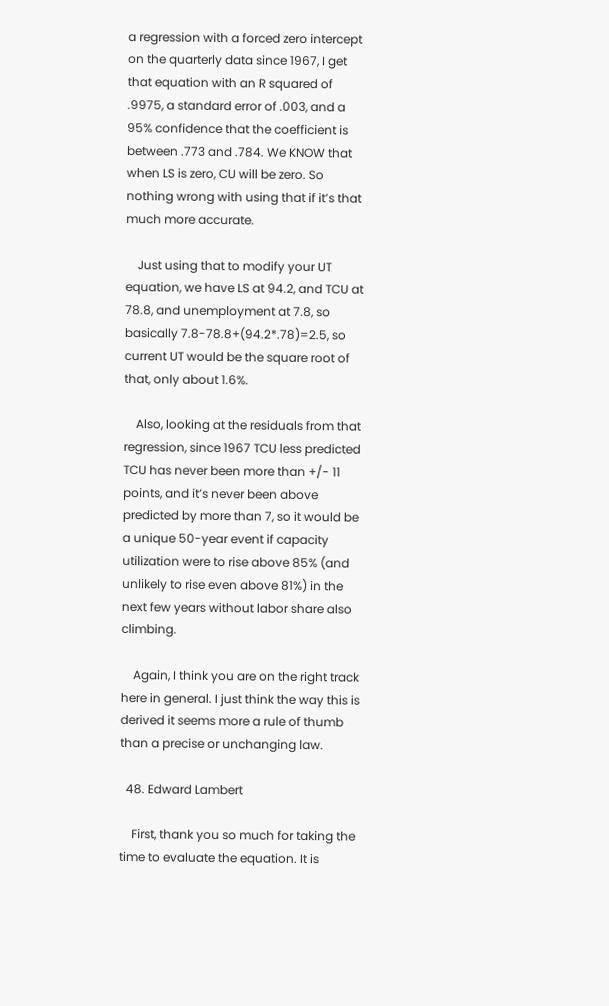a regression with a forced zero intercept on the quarterly data since 1967, I get that equation with an R squared of .9975, a standard error of .003, and a 95% confidence that the coefficient is between .773 and .784. We KNOW that when LS is zero, CU will be zero. So nothing wrong with using that if it’s that much more accurate.

    Just using that to modify your UT equation, we have LS at 94.2, and TCU at 78.8, and unemployment at 7.8, so basically 7.8-78.8+(94.2*.78)=2.5, so current UT would be the square root of that, only about 1.6%.

    Also, looking at the residuals from that regression, since 1967 TCU less predicted TCU has never been more than +/- 11 points, and it’s never been above predicted by more than 7, so it would be a unique 50-year event if capacity utilization were to rise above 85% (and unlikely to rise even above 81%) in the next few years without labor share also climbing.

    Again, I think you are on the right track here in general. I just think the way this is derived it seems more a rule of thumb than a precise or unchanging law.

  48. Edward Lambert

    First, thank you so much for taking the time to evaluate the equation. It is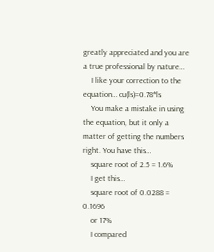greatly appreciated and you are a true professional by nature…
    I like your correction to the equation… cu(ls)=0.78*ls
    You make a mistake in using the equation, but it only a matter of getting the numbers right. You have this…
    square root of 2.5 = 1.6%
    I get this…
    square root of 0.0288 = 0.1696
    or 17%
    I compared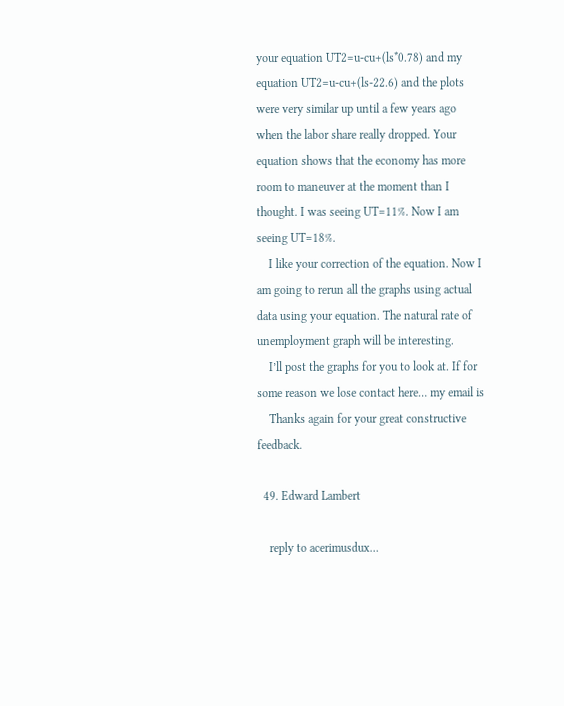your equation UT2=u-cu+(ls*0.78) and my equation UT2=u-cu+(ls-22.6) and the plots were very similar up until a few years ago when the labor share really dropped. Your equation shows that the economy has more room to maneuver at the moment than I thought. I was seeing UT=11%. Now I am seeing UT=18%.
    I like your correction of the equation. Now I am going to rerun all the graphs using actual data using your equation. The natural rate of unemployment graph will be interesting.
    I’ll post the graphs for you to look at. If for some reason we lose contact here… my email is
    Thanks again for your great constructive feedback.

  49. Edward Lambert

    reply to acerimusdux…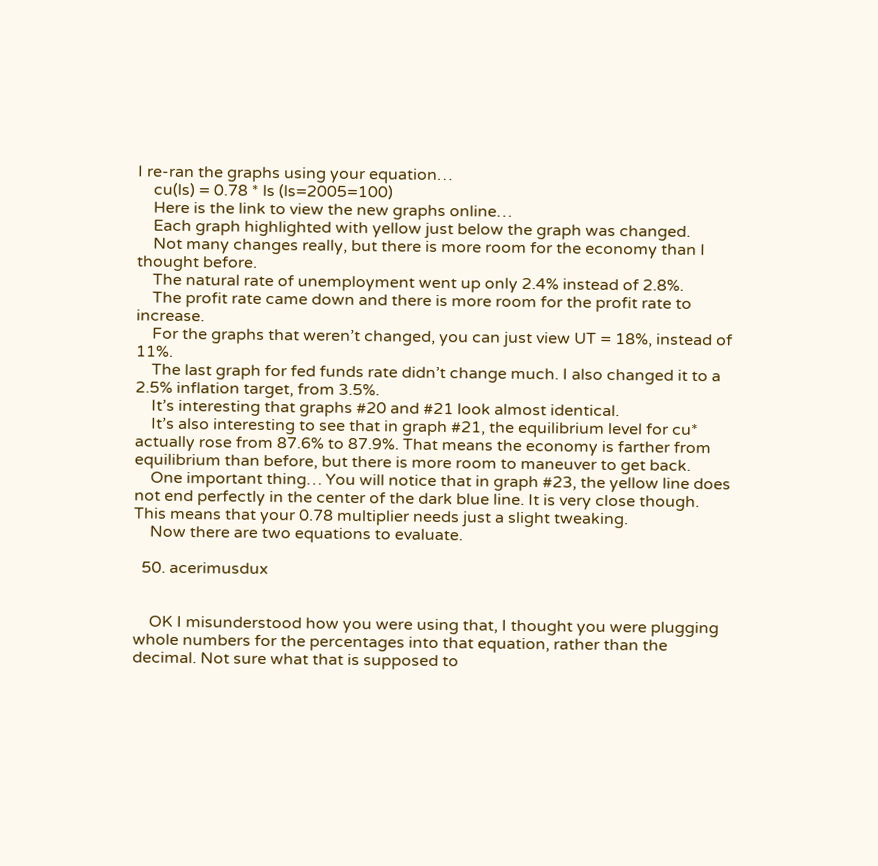I re-ran the graphs using your equation…
    cu(ls) = 0.78 * ls (ls=2005=100)
    Here is the link to view the new graphs online…
    Each graph highlighted with yellow just below the graph was changed.
    Not many changes really, but there is more room for the economy than I thought before.
    The natural rate of unemployment went up only 2.4% instead of 2.8%.
    The profit rate came down and there is more room for the profit rate to increase.
    For the graphs that weren’t changed, you can just view UT = 18%, instead of 11%.
    The last graph for fed funds rate didn’t change much. I also changed it to a 2.5% inflation target, from 3.5%.
    It’s interesting that graphs #20 and #21 look almost identical.
    It’s also interesting to see that in graph #21, the equilibrium level for cu* actually rose from 87.6% to 87.9%. That means the economy is farther from equilibrium than before, but there is more room to maneuver to get back.
    One important thing… You will notice that in graph #23, the yellow line does not end perfectly in the center of the dark blue line. It is very close though. This means that your 0.78 multiplier needs just a slight tweaking.
    Now there are two equations to evaluate.

  50. acerimusdux


    OK I misunderstood how you were using that, I thought you were plugging whole numbers for the percentages into that equation, rather than the decimal. Not sure what that is supposed to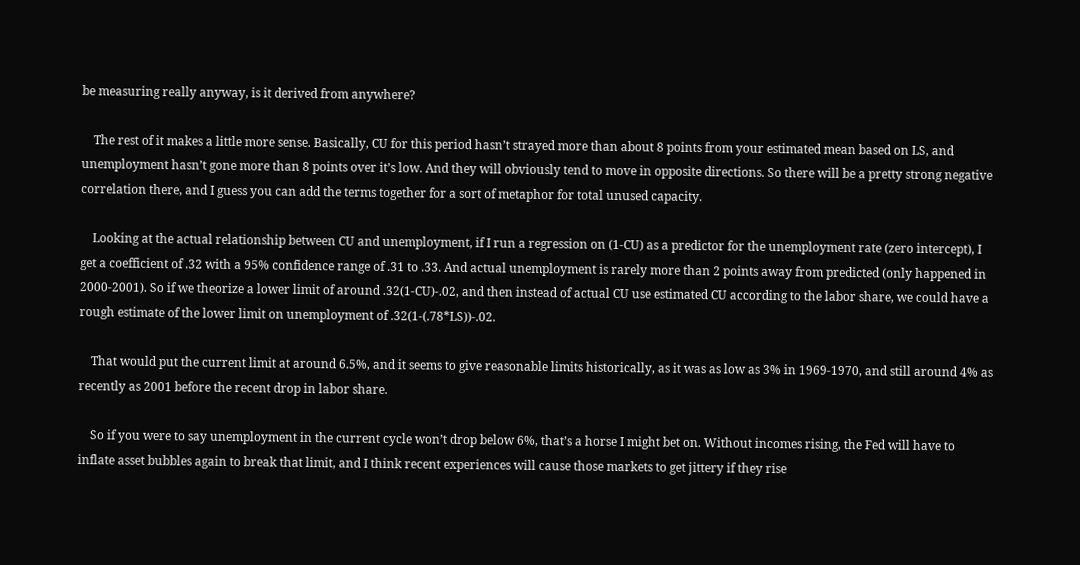be measuring really anyway, is it derived from anywhere?

    The rest of it makes a little more sense. Basically, CU for this period hasn’t strayed more than about 8 points from your estimated mean based on LS, and unemployment hasn’t gone more than 8 points over it’s low. And they will obviously tend to move in opposite directions. So there will be a pretty strong negative correlation there, and I guess you can add the terms together for a sort of metaphor for total unused capacity.

    Looking at the actual relationship between CU and unemployment, if I run a regression on (1-CU) as a predictor for the unemployment rate (zero intercept), I get a coefficient of .32 with a 95% confidence range of .31 to .33. And actual unemployment is rarely more than 2 points away from predicted (only happened in 2000-2001). So if we theorize a lower limit of around .32(1-CU)-.02, and then instead of actual CU use estimated CU according to the labor share, we could have a rough estimate of the lower limit on unemployment of .32(1-(.78*LS))-.02.

    That would put the current limit at around 6.5%, and it seems to give reasonable limits historically, as it was as low as 3% in 1969-1970, and still around 4% as recently as 2001 before the recent drop in labor share.

    So if you were to say unemployment in the current cycle won’t drop below 6%, that’s a horse I might bet on. Without incomes rising, the Fed will have to inflate asset bubbles again to break that limit, and I think recent experiences will cause those markets to get jittery if they rise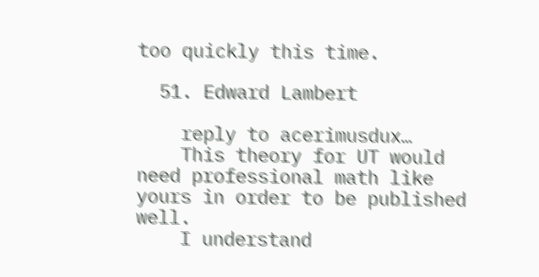too quickly this time.

  51. Edward Lambert

    reply to acerimusdux…
    This theory for UT would need professional math like yours in order to be published well.
    I understand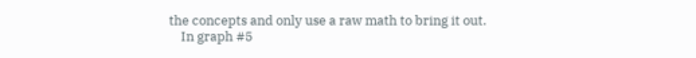the concepts and only use a raw math to bring it out.
    In graph #5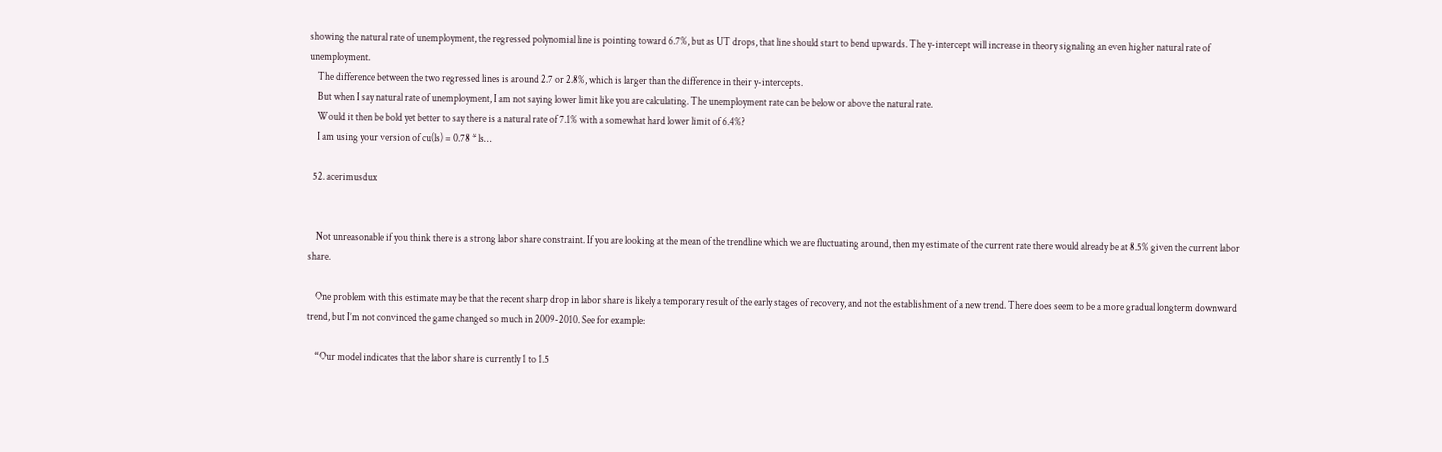showing the natural rate of unemployment, the regressed polynomial line is pointing toward 6.7%, but as UT drops, that line should start to bend upwards. The y-intercept will increase in theory signaling an even higher natural rate of unemployment.
    The difference between the two regressed lines is around 2.7 or 2.8%, which is larger than the difference in their y-intercepts.
    But when I say natural rate of unemployment, I am not saying lower limit like you are calculating. The unemployment rate can be below or above the natural rate.
    Would it then be bold yet better to say there is a natural rate of 7.1% with a somewhat hard lower limit of 6.4%?
    I am using your version of cu(ls) = 0.78 * ls…

  52. acerimusdux


    Not unreasonable if you think there is a strong labor share constraint. If you are looking at the mean of the trendline which we are fluctuating around, then my estimate of the current rate there would already be at 8.5% given the current labor share.

    One problem with this estimate may be that the recent sharp drop in labor share is likely a temporary result of the early stages of recovery, and not the establishment of a new trend. There does seem to be a more gradual longterm downward trend, but I’m not convinced the game changed so much in 2009-2010. See for example:

    “Our model indicates that the labor share is currently 1 to 1.5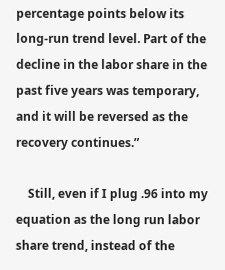percentage points below its long-run trend level. Part of the decline in the labor share in the past five years was temporary, and it will be reversed as the recovery continues.”

    Still, even if I plug .96 into my equation as the long run labor share trend, instead of the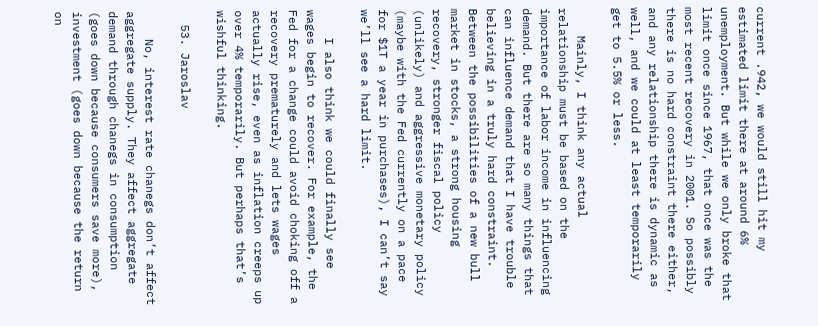current .942, we would still hit my estimated limit there at around 6% unemployment. But while we only broke that limit once since 1967, that once was the most recent recovery in 2001. So possibly there is no hard constraint there either, and any relationship there is dynamic as well, and we could at least temporarily get to 5.5% or less.

    Mainly, I think any actual relationship must be based on the importance of labor income in influencing demand. But there are so many things that can influence demand that I have trouble believing in a truly hard constraint. Between the possibilities of a new bull market in stocks, a strong housing recovery, stronger fiscal policy (unlikely) and aggressive monetary policy (maybe with the Fed currently on a pace for $1T a year in purchases), I can’t say we’ll see a hard limit.

    I also think we could finally see wages begin to recover. For example, the Fed for a change could avoid choking off a recovery prematurely and lets wages actually rise, even as inflation creeps up over 4% temporarily. But perhaps that’s wishful thinking.

  53. Jaroslav

    No, interest rate chanegs don’t affect aggregate supply. They affect aggregate demand through chanegs in consumption (goes down because consumers save more), investment (goes down because the return on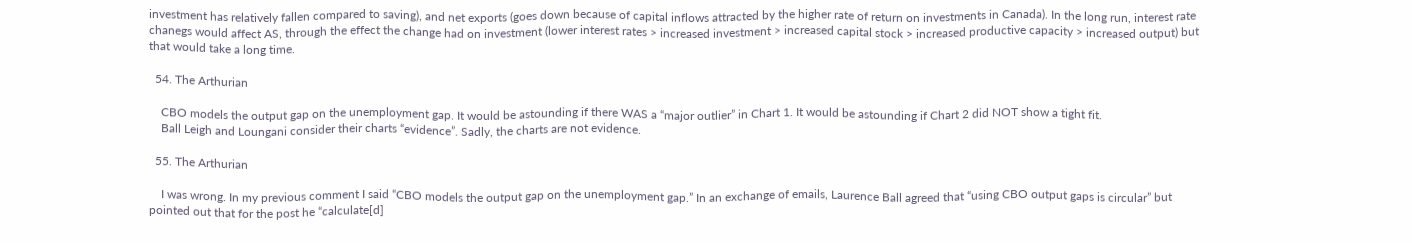investment has relatively fallen compared to saving), and net exports (goes down because of capital inflows attracted by the higher rate of return on investments in Canada). In the long run, interest rate chanegs would affect AS, through the effect the change had on investment (lower interest rates > increased investment > increased capital stock > increased productive capacity > increased output) but that would take a long time.

  54. The Arthurian

    CBO models the output gap on the unemployment gap. It would be astounding if there WAS a “major outlier” in Chart 1. It would be astounding if Chart 2 did NOT show a tight fit.
    Ball Leigh and Loungani consider their charts “evidence”. Sadly, the charts are not evidence.

  55. The Arthurian

    I was wrong. In my previous comment I said “CBO models the output gap on the unemployment gap.” In an exchange of emails, Laurence Ball agreed that “using CBO output gaps is circular” but pointed out that for the post he “calculate[d]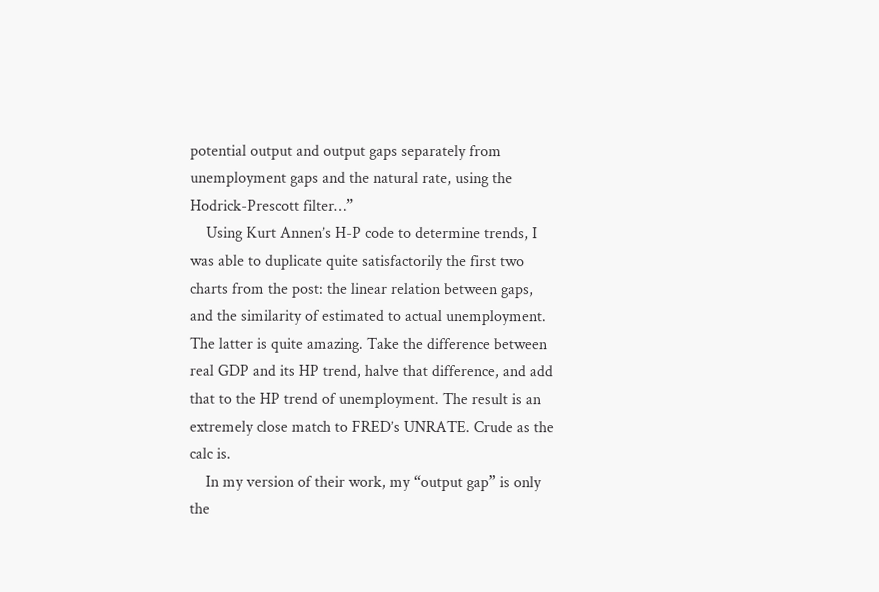potential output and output gaps separately from unemployment gaps and the natural rate, using the Hodrick-Prescott filter…”
    Using Kurt Annen’s H-P code to determine trends, I was able to duplicate quite satisfactorily the first two charts from the post: the linear relation between gaps, and the similarity of estimated to actual unemployment. The latter is quite amazing. Take the difference between real GDP and its HP trend, halve that difference, and add that to the HP trend of unemployment. The result is an extremely close match to FRED’s UNRATE. Crude as the calc is.
    In my version of their work, my “output gap” is only the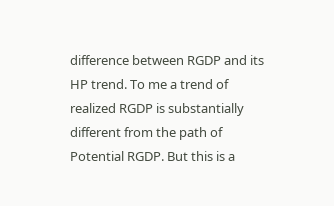difference between RGDP and its HP trend. To me a trend of realized RGDP is substantially different from the path of Potential RGDP. But this is a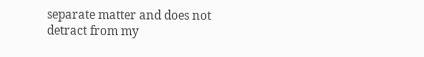separate matter and does not detract from my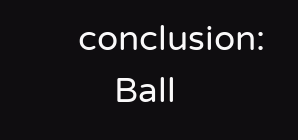conclusion:
    Ball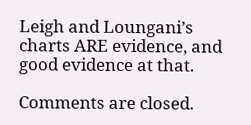Leigh and Loungani’s charts ARE evidence, and good evidence at that.

Comments are closed.